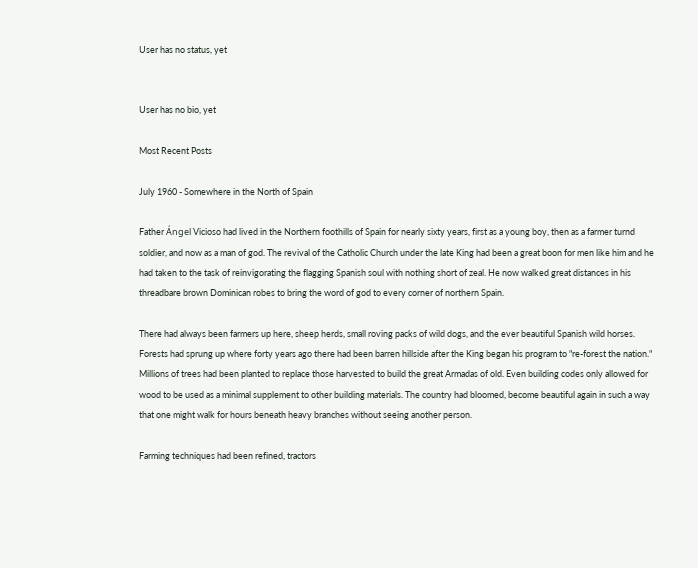User has no status, yet


User has no bio, yet

Most Recent Posts

July 1960 - Somewhere in the North of Spain

Father Ángel Vicioso had lived in the Northern foothills of Spain for nearly sixty years, first as a young boy, then as a farmer turnd soldier, and now as a man of god. The revival of the Catholic Church under the late King had been a great boon for men like him and he had taken to the task of reinvigorating the flagging Spanish soul with nothing short of zeal. He now walked great distances in his threadbare brown Dominican robes to bring the word of god to every corner of northern Spain.

There had always been farmers up here, sheep herds, small roving packs of wild dogs, and the ever beautiful Spanish wild horses. Forests had sprung up where forty years ago there had been barren hillside after the King began his program to "re-forest the nation." Millions of trees had been planted to replace those harvested to build the great Armadas of old. Even building codes only allowed for wood to be used as a minimal supplement to other building materials. The country had bloomed, become beautiful again in such a way that one might walk for hours beneath heavy branches without seeing another person.

Farming techniques had been refined, tractors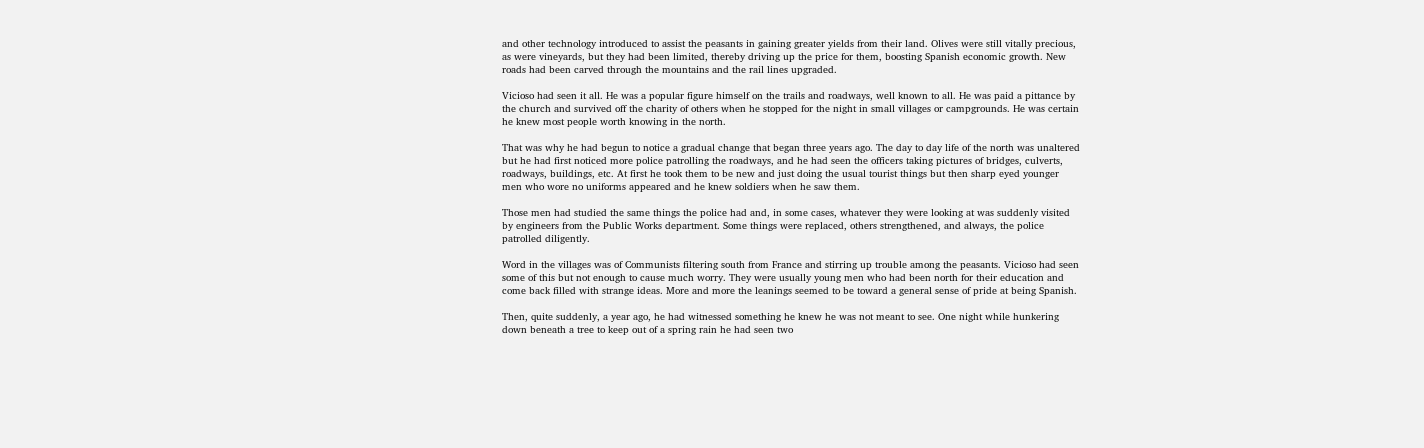and other technology introduced to assist the peasants in gaining greater yields from their land. Olives were still vitally precious, as were vineyards, but they had been limited, thereby driving up the price for them, boosting Spanish economic growth. New roads had been carved through the mountains and the rail lines upgraded.

Vicioso had seen it all. He was a popular figure himself on the trails and roadways, well known to all. He was paid a pittance by the church and survived off the charity of others when he stopped for the night in small villages or campgrounds. He was certain he knew most people worth knowing in the north.

That was why he had begun to notice a gradual change that began three years ago. The day to day life of the north was unaltered but he had first noticed more police patrolling the roadways, and he had seen the officers taking pictures of bridges, culverts, roadways, buildings, etc. At first he took them to be new and just doing the usual tourist things but then sharp eyed younger men who wore no uniforms appeared and he knew soldiers when he saw them.

Those men had studied the same things the police had and, in some cases, whatever they were looking at was suddenly visited by engineers from the Public Works department. Some things were replaced, others strengthened, and always, the police patrolled diligently.

Word in the villages was of Communists filtering south from France and stirring up trouble among the peasants. Vicioso had seen some of this but not enough to cause much worry. They were usually young men who had been north for their education and come back filled with strange ideas. More and more the leanings seemed to be toward a general sense of pride at being Spanish.

Then, quite suddenly, a year ago, he had witnessed something he knew he was not meant to see. One night while hunkering down beneath a tree to keep out of a spring rain he had seen two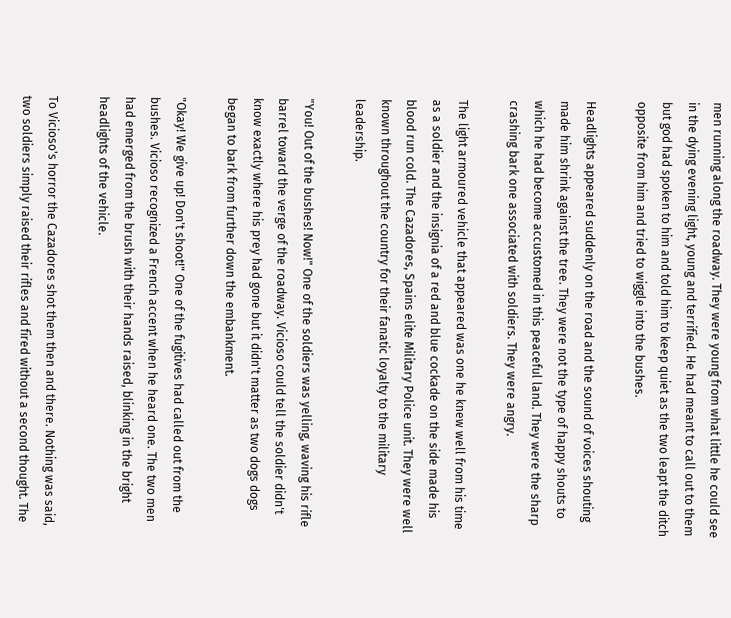men running along the roadway. They were young from what little he could see in the dying evening light, young and terrified. He had meant to call out to them but god had spoken to him and told him to keep quiet as the two leapt the ditch opposite from him and tried to wiggle into the bushes.

Headlights appeared suddenly on the road and the sound of voices shouting made him shrink against the tree. They were not the type of happy shouts to which he had become accustomed in this peaceful land. They were the sharp crashing bark one associated with soldiers. They were angry.

The light armoured vehicle that appeared was one he knew well from his time as a soldier and the insignia of a red and blue cockade on the side made his blood run cold. The Cazadores, Spains elite Military Police unit. They were well known throughout the country for their fanatic loyalty to the military leadership.

"You! Out of the bushes! Now!" One of the soldiers was yelling, waving his rifle barrel toward the verge of the roadway. Vicioso could tell the soldier didn't know exactly where his prey had gone but it didn't matter as two dogs dogs began to bark from further down the embankment.

"Okay! We give up! Don't shoot!" One of the fugitives had called out from the bushes. Vicioso recognized a French accent when he heard one. The two men had emerged from the brush with their hands raised, blinking in the bright headlights of the vehicle.

To Vicioso's horror the Cazadores shot them then and there. Nothing was said, two soldiers simply raised their rifles and fired without a second thought. The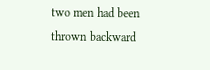two men had been thrown backward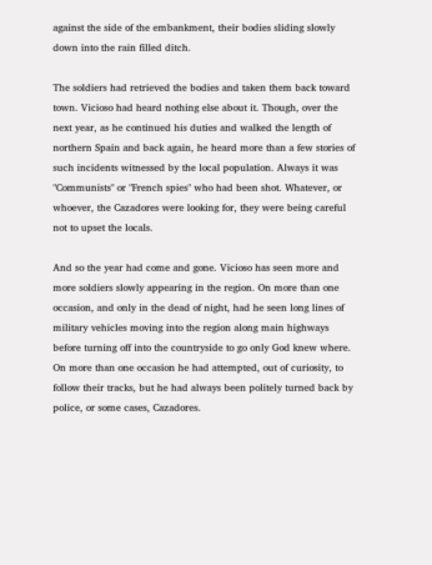against the side of the embankment, their bodies sliding slowly down into the rain filled ditch.

The soldiers had retrieved the bodies and taken them back toward town. Vicioso had heard nothing else about it. Though, over the next year, as he continued his duties and walked the length of northern Spain and back again, he heard more than a few stories of such incidents witnessed by the local population. Always it was "Communists" or "French spies" who had been shot. Whatever, or whoever, the Cazadores were looking for, they were being careful not to upset the locals.

And so the year had come and gone. Vicioso has seen more and more soldiers slowly appearing in the region. On more than one occasion, and only in the dead of night, had he seen long lines of military vehicles moving into the region along main highways before turning off into the countryside to go only God knew where. On more than one occasion he had attempted, out of curiosity, to follow their tracks, but he had always been politely turned back by police, or some cases, Cazadores.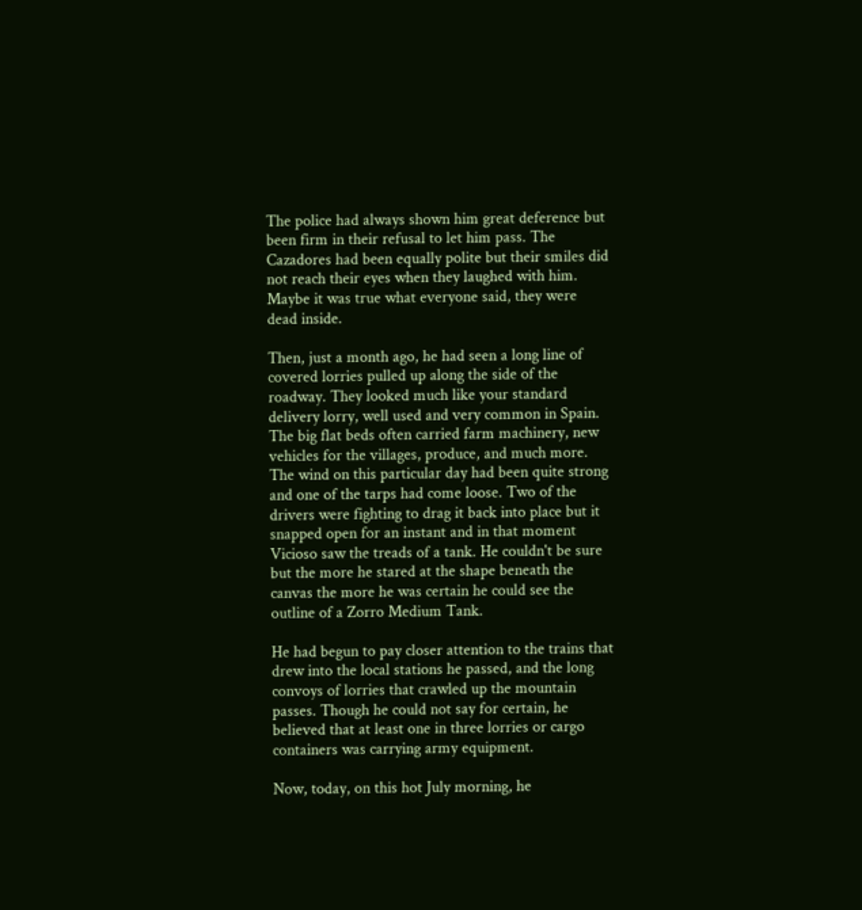The police had always shown him great deference but been firm in their refusal to let him pass. The Cazadores had been equally polite but their smiles did not reach their eyes when they laughed with him. Maybe it was true what everyone said, they were dead inside.

Then, just a month ago, he had seen a long line of covered lorries pulled up along the side of the roadway. They looked much like your standard delivery lorry, well used and very common in Spain. The big flat beds often carried farm machinery, new vehicles for the villages, produce, and much more. The wind on this particular day had been quite strong and one of the tarps had come loose. Two of the drivers were fighting to drag it back into place but it snapped open for an instant and in that moment Vicioso saw the treads of a tank. He couldn't be sure but the more he stared at the shape beneath the canvas the more he was certain he could see the outline of a Zorro Medium Tank.

He had begun to pay closer attention to the trains that drew into the local stations he passed, and the long convoys of lorries that crawled up the mountain passes. Though he could not say for certain, he believed that at least one in three lorries or cargo containers was carrying army equipment.

Now, today, on this hot July morning, he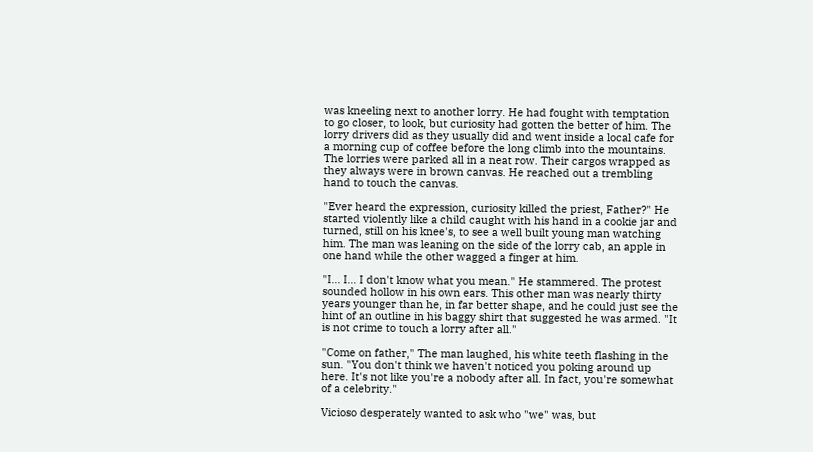was kneeling next to another lorry. He had fought with temptation to go closer, to look, but curiosity had gotten the better of him. The lorry drivers did as they usually did and went inside a local cafe for a morning cup of coffee before the long climb into the mountains. The lorries were parked all in a neat row. Their cargos wrapped as they always were in brown canvas. He reached out a trembling hand to touch the canvas.

"Ever heard the expression, curiosity killed the priest, Father?" He started violently like a child caught with his hand in a cookie jar and turned, still on his knee's, to see a well built young man watching him. The man was leaning on the side of the lorry cab, an apple in one hand while the other wagged a finger at him.

"I... I... I don't know what you mean." He stammered. The protest sounded hollow in his own ears. This other man was nearly thirty years younger than he, in far better shape, and he could just see the hint of an outline in his baggy shirt that suggested he was armed. "It is not crime to touch a lorry after all."

"Come on father," The man laughed, his white teeth flashing in the sun. "You don't think we haven't noticed you poking around up here. It's not like you're a nobody after all. In fact, you're somewhat of a celebrity."

Vicioso desperately wanted to ask who "we" was, but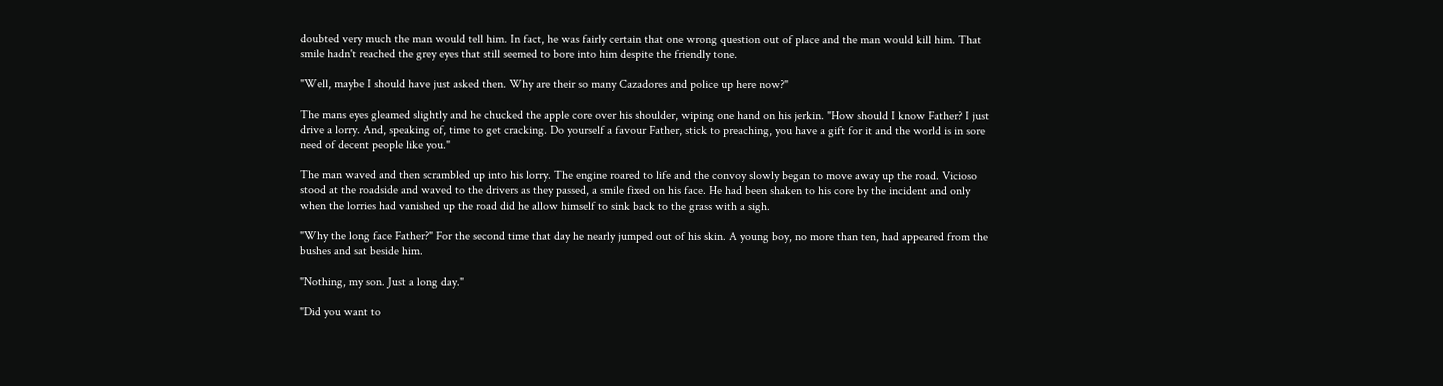doubted very much the man would tell him. In fact, he was fairly certain that one wrong question out of place and the man would kill him. That smile hadn't reached the grey eyes that still seemed to bore into him despite the friendly tone.

"Well, maybe I should have just asked then. Why are their so many Cazadores and police up here now?"

The mans eyes gleamed slightly and he chucked the apple core over his shoulder, wiping one hand on his jerkin. "How should I know Father? I just drive a lorry. And, speaking of, time to get cracking. Do yourself a favour Father, stick to preaching, you have a gift for it and the world is in sore need of decent people like you."

The man waved and then scrambled up into his lorry. The engine roared to life and the convoy slowly began to move away up the road. Vicioso stood at the roadside and waved to the drivers as they passed, a smile fixed on his face. He had been shaken to his core by the incident and only when the lorries had vanished up the road did he allow himself to sink back to the grass with a sigh.

"Why the long face Father?" For the second time that day he nearly jumped out of his skin. A young boy, no more than ten, had appeared from the bushes and sat beside him.

"Nothing, my son. Just a long day."

"Did you want to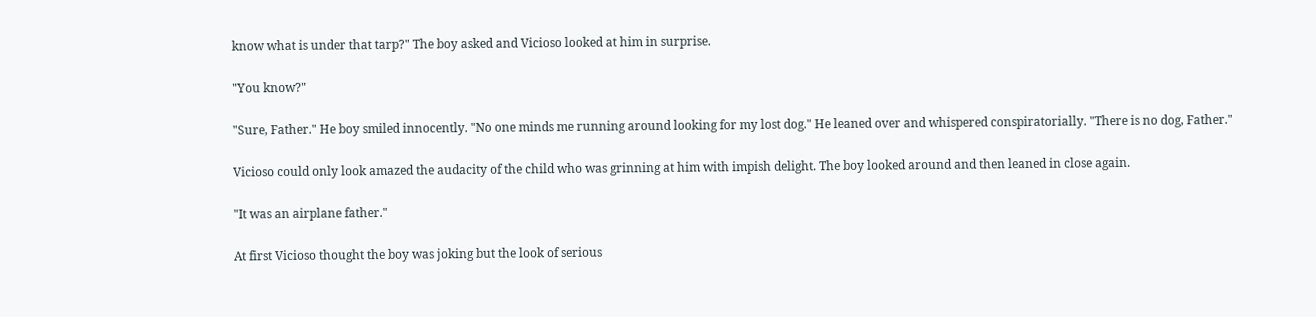know what is under that tarp?" The boy asked and Vicioso looked at him in surprise.

"You know?"

"Sure, Father." He boy smiled innocently. "No one minds me running around looking for my lost dog." He leaned over and whispered conspiratorially. "There is no dog, Father."

Vicioso could only look amazed the audacity of the child who was grinning at him with impish delight. The boy looked around and then leaned in close again.

"It was an airplane father."

At first Vicioso thought the boy was joking but the look of serious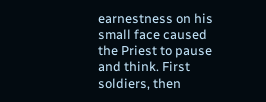earnestness on his small face caused the Priest to pause and think. First soldiers, then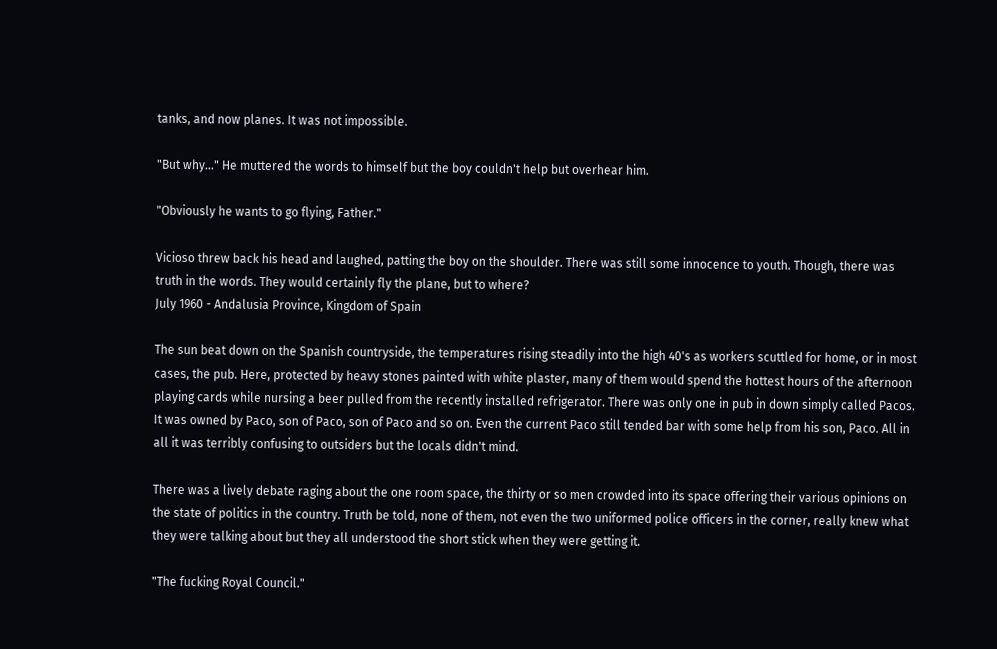tanks, and now planes. It was not impossible.

"But why..." He muttered the words to himself but the boy couldn't help but overhear him.

"Obviously he wants to go flying, Father."

Vicioso threw back his head and laughed, patting the boy on the shoulder. There was still some innocence to youth. Though, there was truth in the words. They would certainly fly the plane, but to where?
July 1960 - Andalusia Province, Kingdom of Spain

The sun beat down on the Spanish countryside, the temperatures rising steadily into the high 40's as workers scuttled for home, or in most cases, the pub. Here, protected by heavy stones painted with white plaster, many of them would spend the hottest hours of the afternoon playing cards while nursing a beer pulled from the recently installed refrigerator. There was only one in pub in down simply called Pacos. It was owned by Paco, son of Paco, son of Paco and so on. Even the current Paco still tended bar with some help from his son, Paco. All in all it was terribly confusing to outsiders but the locals didn't mind.

There was a lively debate raging about the one room space, the thirty or so men crowded into its space offering their various opinions on the state of politics in the country. Truth be told, none of them, not even the two uniformed police officers in the corner, really knew what they were talking about but they all understood the short stick when they were getting it.

"The fucking Royal Council."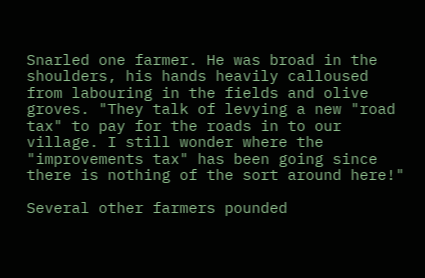Snarled one farmer. He was broad in the shoulders, his hands heavily calloused from labouring in the fields and olive groves. "They talk of levying a new "road tax" to pay for the roads in to our village. I still wonder where the "improvements tax" has been going since there is nothing of the sort around here!"

Several other farmers pounded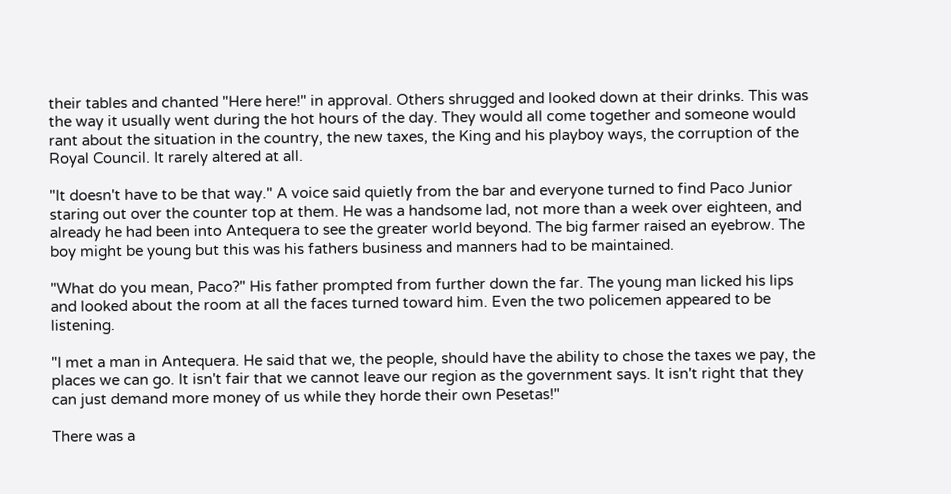their tables and chanted "Here here!" in approval. Others shrugged and looked down at their drinks. This was the way it usually went during the hot hours of the day. They would all come together and someone would rant about the situation in the country, the new taxes, the King and his playboy ways, the corruption of the Royal Council. It rarely altered at all.

"It doesn't have to be that way." A voice said quietly from the bar and everyone turned to find Paco Junior staring out over the counter top at them. He was a handsome lad, not more than a week over eighteen, and already he had been into Antequera to see the greater world beyond. The big farmer raised an eyebrow. The boy might be young but this was his fathers business and manners had to be maintained.

"What do you mean, Paco?" His father prompted from further down the far. The young man licked his lips and looked about the room at all the faces turned toward him. Even the two policemen appeared to be listening.

"I met a man in Antequera. He said that we, the people, should have the ability to chose the taxes we pay, the places we can go. It isn't fair that we cannot leave our region as the government says. It isn't right that they can just demand more money of us while they horde their own Pesetas!"

There was a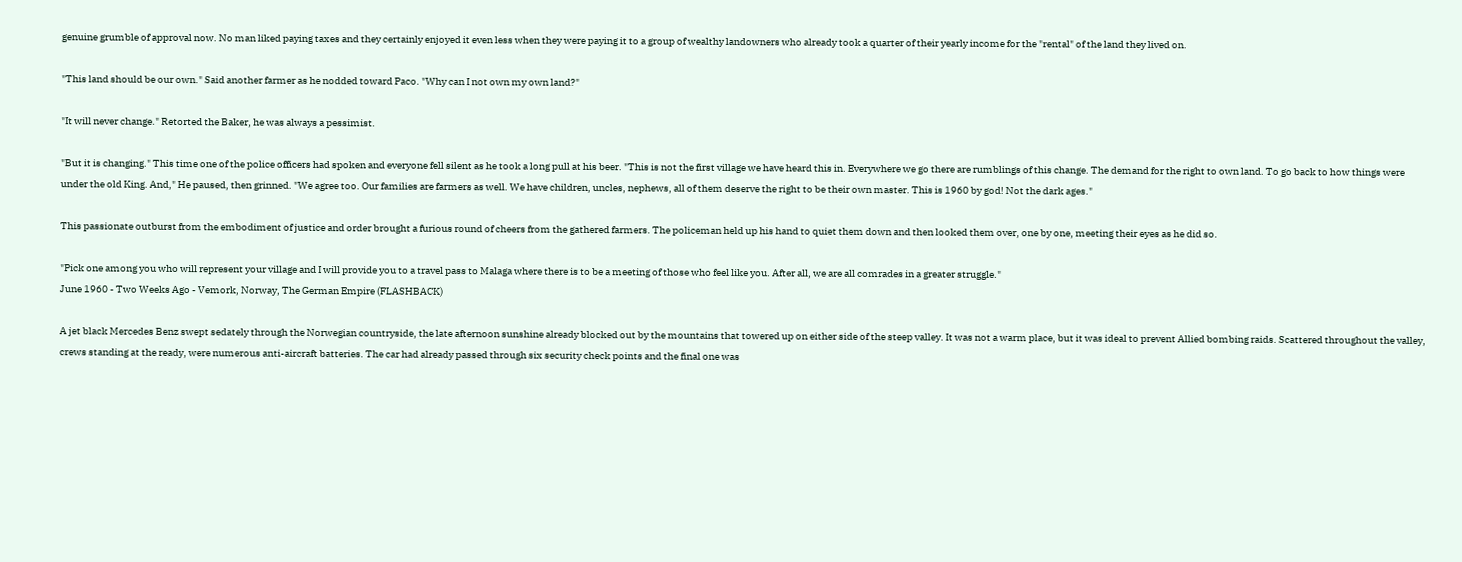genuine grumble of approval now. No man liked paying taxes and they certainly enjoyed it even less when they were paying it to a group of wealthy landowners who already took a quarter of their yearly income for the "rental" of the land they lived on.

"This land should be our own." Said another farmer as he nodded toward Paco. "Why can I not own my own land?"

"It will never change." Retorted the Baker, he was always a pessimist.

"But it is changing." This time one of the police officers had spoken and everyone fell silent as he took a long pull at his beer. "This is not the first village we have heard this in. Everywhere we go there are rumblings of this change. The demand for the right to own land. To go back to how things were under the old King. And," He paused, then grinned. "We agree too. Our families are farmers as well. We have children, uncles, nephews, all of them deserve the right to be their own master. This is 1960 by god! Not the dark ages."

This passionate outburst from the embodiment of justice and order brought a furious round of cheers from the gathered farmers. The policeman held up his hand to quiet them down and then looked them over, one by one, meeting their eyes as he did so.

"Pick one among you who will represent your village and I will provide you to a travel pass to Malaga where there is to be a meeting of those who feel like you. After all, we are all comrades in a greater struggle."
June 1960 - Two Weeks Ago - Vemork, Norway, The German Empire (FLASHBACK)

A jet black Mercedes Benz swept sedately through the Norwegian countryside, the late afternoon sunshine already blocked out by the mountains that towered up on either side of the steep valley. It was not a warm place, but it was ideal to prevent Allied bombing raids. Scattered throughout the valley, crews standing at the ready, were numerous anti-aircraft batteries. The car had already passed through six security check points and the final one was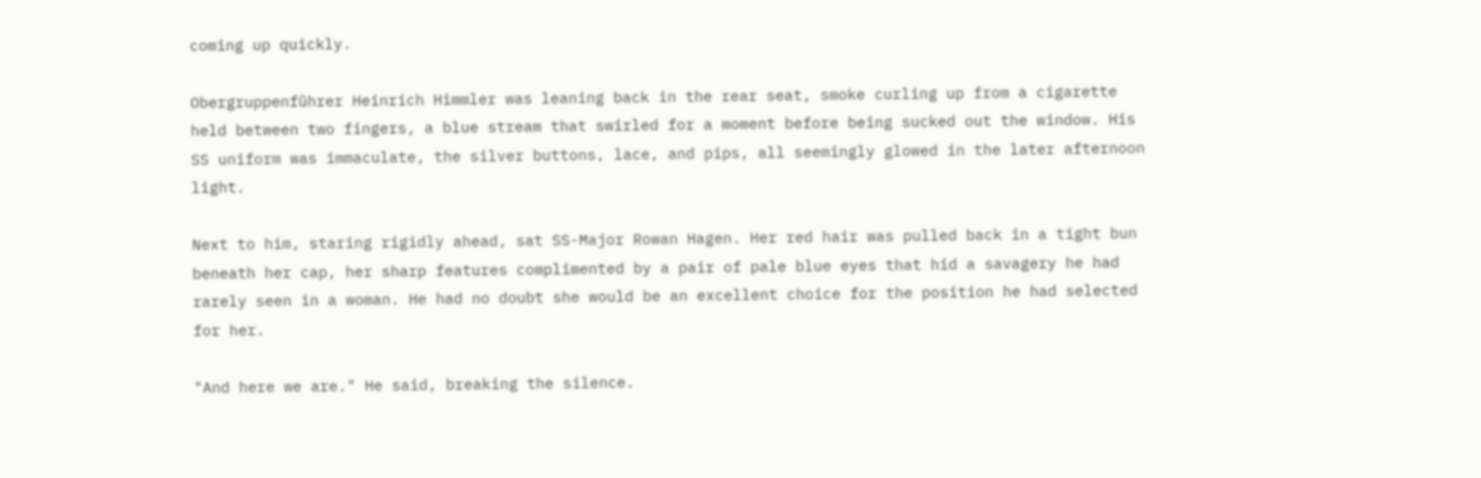coming up quickly.

Obergruppenführer Heinrich Himmler was leaning back in the rear seat, smoke curling up from a cigarette held between two fingers, a blue stream that swirled for a moment before being sucked out the window. His SS uniform was immaculate, the silver buttons, lace, and pips, all seemingly glowed in the later afternoon light.

Next to him, staring rigidly ahead, sat SS-Major Rowan Hagen. Her red hair was pulled back in a tight bun beneath her cap, her sharp features complimented by a pair of pale blue eyes that hid a savagery he had rarely seen in a woman. He had no doubt she would be an excellent choice for the position he had selected for her.

"And here we are." He said, breaking the silence.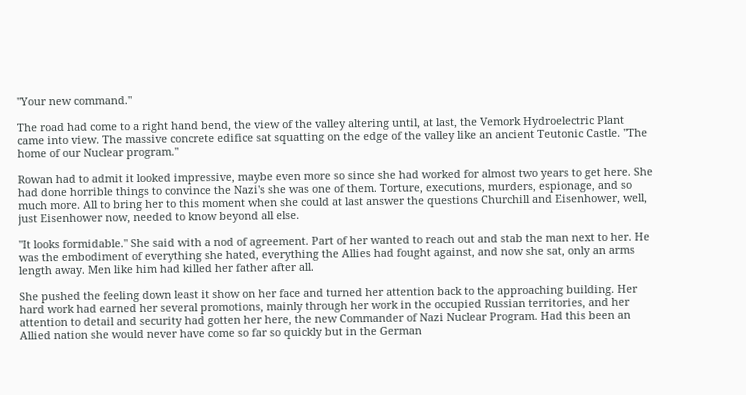"Your new command."

The road had come to a right hand bend, the view of the valley altering until, at last, the Vemork Hydroelectric Plant came into view. The massive concrete edifice sat squatting on the edge of the valley like an ancient Teutonic Castle. "The home of our Nuclear program."

Rowan had to admit it looked impressive, maybe even more so since she had worked for almost two years to get here. She had done horrible things to convince the Nazi's she was one of them. Torture, executions, murders, espionage, and so much more. All to bring her to this moment when she could at last answer the questions Churchill and Eisenhower, well, just Eisenhower now, needed to know beyond all else.

"It looks formidable." She said with a nod of agreement. Part of her wanted to reach out and stab the man next to her. He was the embodiment of everything she hated, everything the Allies had fought against, and now she sat, only an arms length away. Men like him had killed her father after all.

She pushed the feeling down least it show on her face and turned her attention back to the approaching building. Her hard work had earned her several promotions, mainly through her work in the occupied Russian territories, and her attention to detail and security had gotten her here, the new Commander of Nazi Nuclear Program. Had this been an Allied nation she would never have come so far so quickly but in the German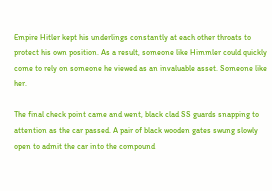Empire Hitler kept his underlings constantly at each other throats to protect his own position. As a result, someone like Himmler could quickly come to rely on someone he viewed as an invaluable asset. Someone like her.

The final check point came and went, black clad SS guards snapping to attention as the car passed. A pair of black wooden gates swung slowly open to admit the car into the compound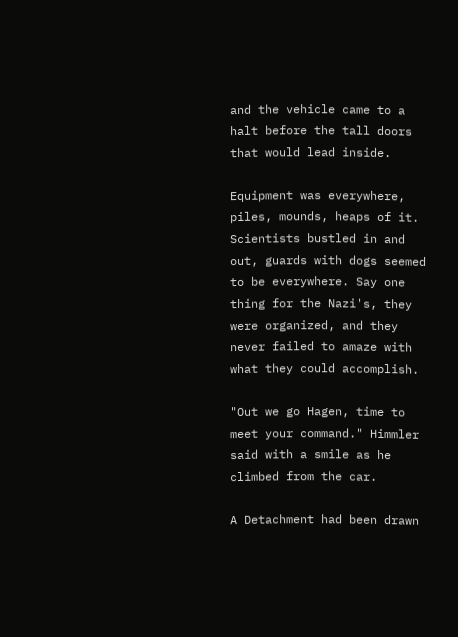and the vehicle came to a halt before the tall doors that would lead inside.

Equipment was everywhere, piles, mounds, heaps of it. Scientists bustled in and out, guards with dogs seemed to be everywhere. Say one thing for the Nazi's, they were organized, and they never failed to amaze with what they could accomplish.

"Out we go Hagen, time to meet your command." Himmler said with a smile as he climbed from the car.

A Detachment had been drawn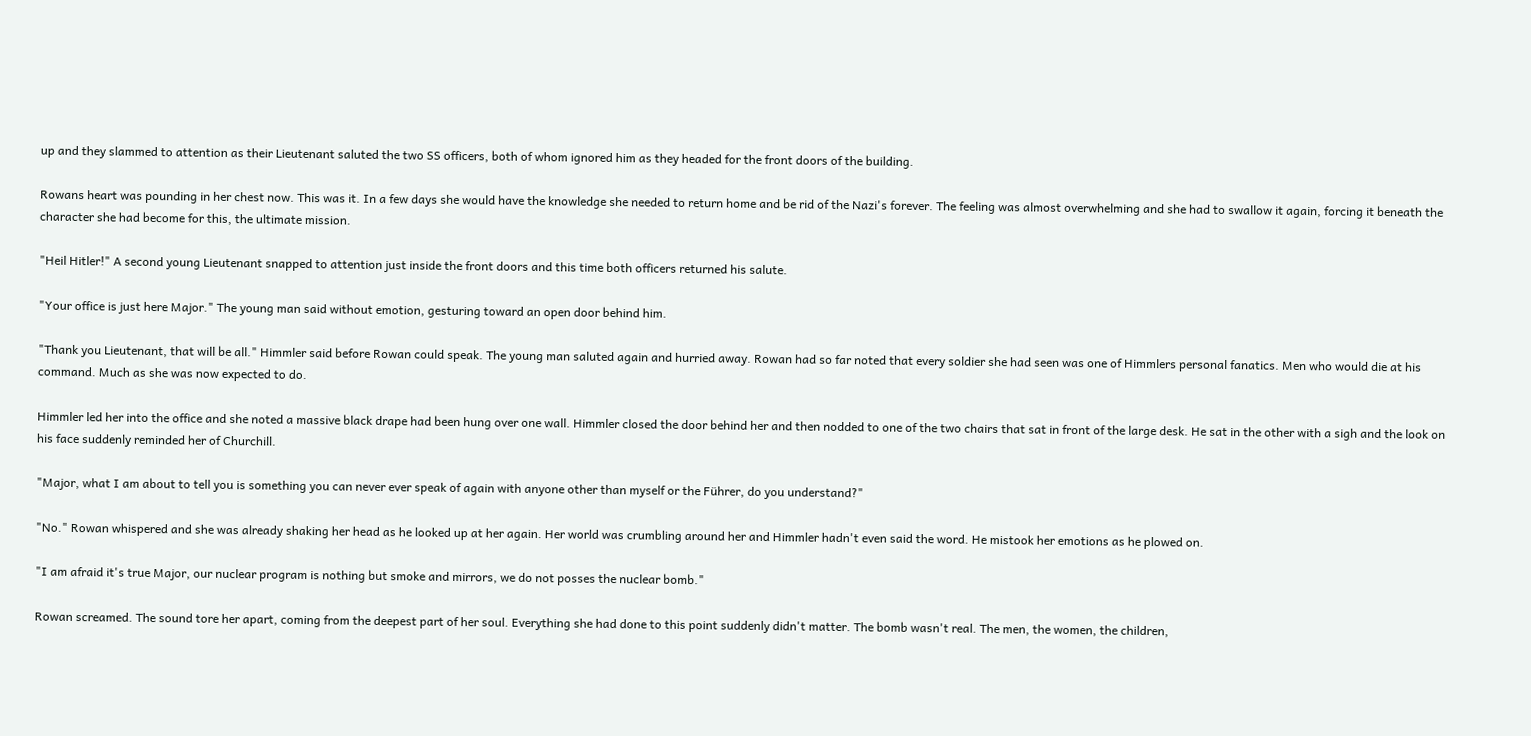up and they slammed to attention as their Lieutenant saluted the two SS officers, both of whom ignored him as they headed for the front doors of the building.

Rowans heart was pounding in her chest now. This was it. In a few days she would have the knowledge she needed to return home and be rid of the Nazi's forever. The feeling was almost overwhelming and she had to swallow it again, forcing it beneath the character she had become for this, the ultimate mission.

"Heil Hitler!" A second young Lieutenant snapped to attention just inside the front doors and this time both officers returned his salute.

"Your office is just here Major." The young man said without emotion, gesturing toward an open door behind him.

"Thank you Lieutenant, that will be all." Himmler said before Rowan could speak. The young man saluted again and hurried away. Rowan had so far noted that every soldier she had seen was one of Himmlers personal fanatics. Men who would die at his command. Much as she was now expected to do.

Himmler led her into the office and she noted a massive black drape had been hung over one wall. Himmler closed the door behind her and then nodded to one of the two chairs that sat in front of the large desk. He sat in the other with a sigh and the look on his face suddenly reminded her of Churchill.

"Major, what I am about to tell you is something you can never ever speak of again with anyone other than myself or the Führer, do you understand?"

"No." Rowan whispered and she was already shaking her head as he looked up at her again. Her world was crumbling around her and Himmler hadn't even said the word. He mistook her emotions as he plowed on.

"I am afraid it's true Major, our nuclear program is nothing but smoke and mirrors, we do not posses the nuclear bomb."

Rowan screamed. The sound tore her apart, coming from the deepest part of her soul. Everything she had done to this point suddenly didn't matter. The bomb wasn't real. The men, the women, the children,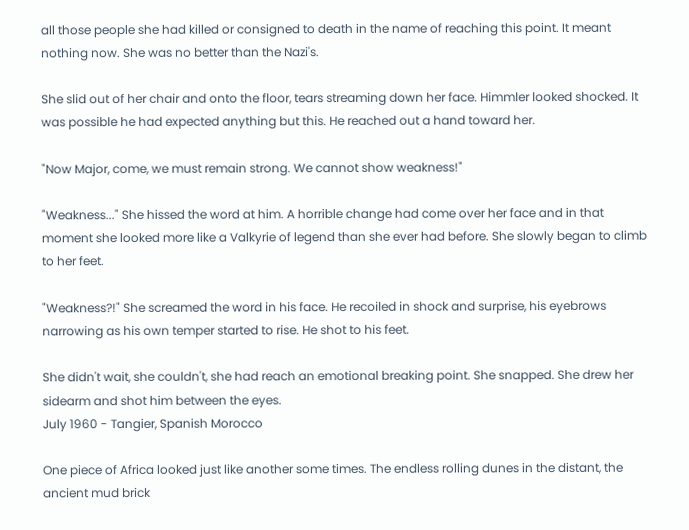all those people she had killed or consigned to death in the name of reaching this point. It meant nothing now. She was no better than the Nazi's.

She slid out of her chair and onto the floor, tears streaming down her face. Himmler looked shocked. It was possible he had expected anything but this. He reached out a hand toward her.

"Now Major, come, we must remain strong. We cannot show weakness!"

"Weakness..." She hissed the word at him. A horrible change had come over her face and in that moment she looked more like a Valkyrie of legend than she ever had before. She slowly began to climb to her feet.

"Weakness?!" She screamed the word in his face. He recoiled in shock and surprise, his eyebrows narrowing as his own temper started to rise. He shot to his feet.

She didn't wait, she couldn't, she had reach an emotional breaking point. She snapped. She drew her sidearm and shot him between the eyes.
July 1960 - Tangier, Spanish Morocco

One piece of Africa looked just like another some times. The endless rolling dunes in the distant, the ancient mud brick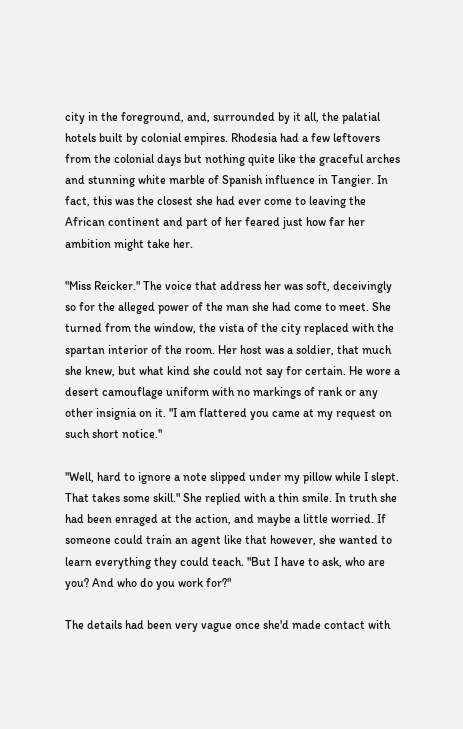city in the foreground, and, surrounded by it all, the palatial hotels built by colonial empires. Rhodesia had a few leftovers from the colonial days but nothing quite like the graceful arches and stunning white marble of Spanish influence in Tangier. In fact, this was the closest she had ever come to leaving the African continent and part of her feared just how far her ambition might take her.

"Miss Reicker." The voice that address her was soft, deceivingly so for the alleged power of the man she had come to meet. She turned from the window, the vista of the city replaced with the spartan interior of the room. Her host was a soldier, that much she knew, but what kind she could not say for certain. He wore a desert camouflage uniform with no markings of rank or any other insignia on it. "I am flattered you came at my request on such short notice."

"Well, hard to ignore a note slipped under my pillow while I slept. That takes some skill." She replied with a thin smile. In truth she had been enraged at the action, and maybe a little worried. If someone could train an agent like that however, she wanted to learn everything they could teach. "But I have to ask, who are you? And who do you work for?"

The details had been very vague once she'd made contact with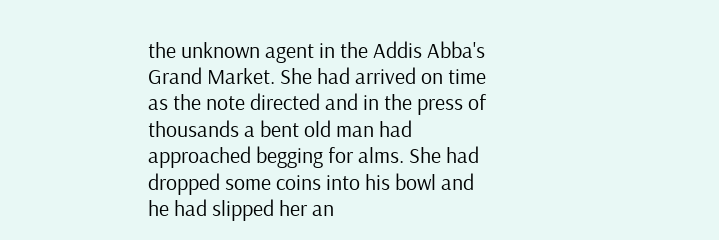the unknown agent in the Addis Abba's Grand Market. She had arrived on time as the note directed and in the press of thousands a bent old man had approached begging for alms. She had dropped some coins into his bowl and he had slipped her an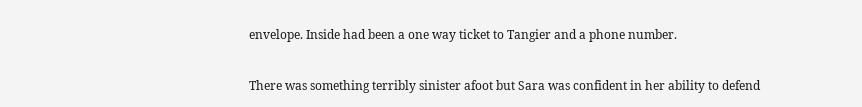envelope. Inside had been a one way ticket to Tangier and a phone number.

There was something terribly sinister afoot but Sara was confident in her ability to defend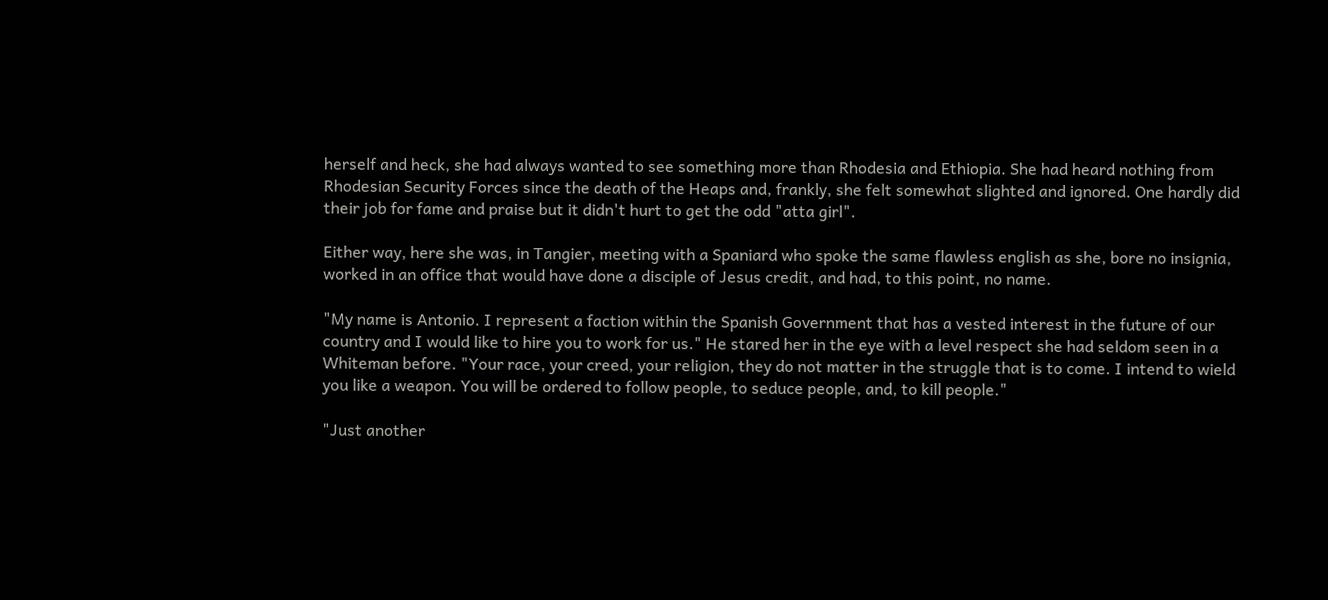herself and heck, she had always wanted to see something more than Rhodesia and Ethiopia. She had heard nothing from Rhodesian Security Forces since the death of the Heaps and, frankly, she felt somewhat slighted and ignored. One hardly did their job for fame and praise but it didn't hurt to get the odd "atta girl".

Either way, here she was, in Tangier, meeting with a Spaniard who spoke the same flawless english as she, bore no insignia, worked in an office that would have done a disciple of Jesus credit, and had, to this point, no name.

"My name is Antonio. I represent a faction within the Spanish Government that has a vested interest in the future of our country and I would like to hire you to work for us." He stared her in the eye with a level respect she had seldom seen in a Whiteman before. "Your race, your creed, your religion, they do not matter in the struggle that is to come. I intend to wield you like a weapon. You will be ordered to follow people, to seduce people, and, to kill people."

"Just another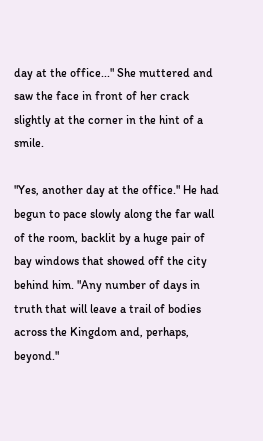day at the office..." She muttered and saw the face in front of her crack slightly at the corner in the hint of a smile.

"Yes, another day at the office." He had begun to pace slowly along the far wall of the room, backlit by a huge pair of bay windows that showed off the city behind him. "Any number of days in truth that will leave a trail of bodies across the Kingdom and, perhaps, beyond."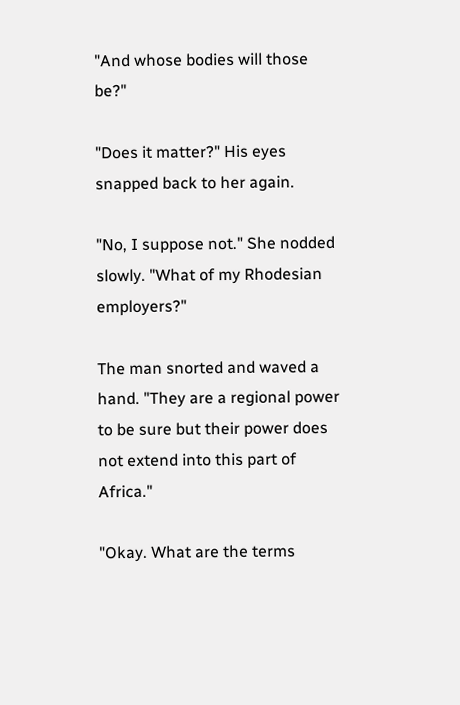"And whose bodies will those be?"

"Does it matter?" His eyes snapped back to her again.

"No, I suppose not." She nodded slowly. "What of my Rhodesian employers?"

The man snorted and waved a hand. "They are a regional power to be sure but their power does not extend into this part of Africa."

"Okay. What are the terms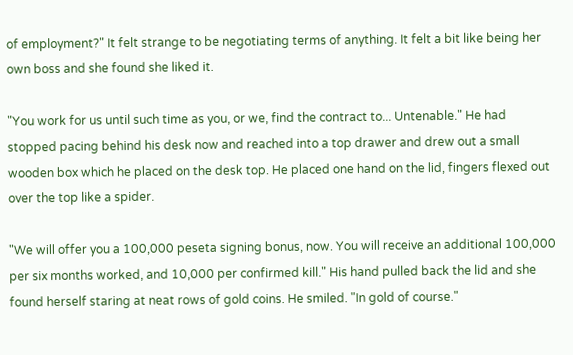of employment?" It felt strange to be negotiating terms of anything. It felt a bit like being her own boss and she found she liked it.

"You work for us until such time as you, or we, find the contract to... Untenable." He had stopped pacing behind his desk now and reached into a top drawer and drew out a small wooden box which he placed on the desk top. He placed one hand on the lid, fingers flexed out over the top like a spider.

"We will offer you a 100,000 peseta signing bonus, now. You will receive an additional 100,000 per six months worked, and 10,000 per confirmed kill." His hand pulled back the lid and she found herself staring at neat rows of gold coins. He smiled. "In gold of course."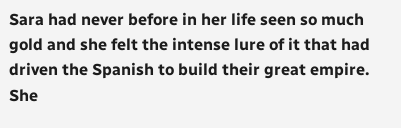Sara had never before in her life seen so much gold and she felt the intense lure of it that had driven the Spanish to build their great empire. She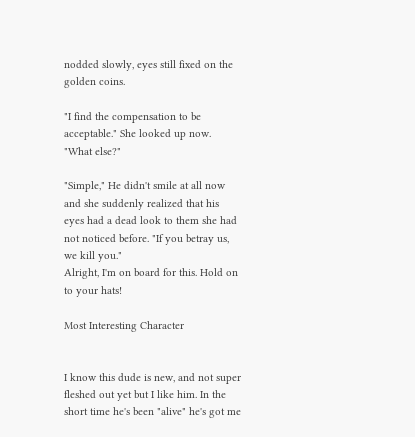nodded slowly, eyes still fixed on the golden coins.

"I find the compensation to be acceptable." She looked up now. "What else?"

"Simple," He didn't smile at all now and she suddenly realized that his eyes had a dead look to them she had not noticed before. "If you betray us, we kill you."
Alright, I'm on board for this. Hold on to your hats!

Most Interesting Character


I know this dude is new, and not super fleshed out yet but I like him. In the short time he's been "alive" he's got me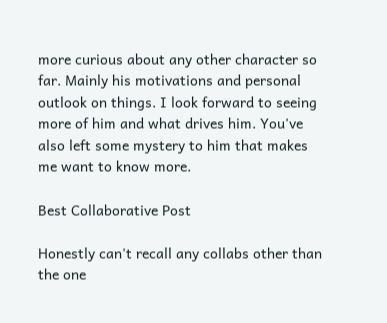more curious about any other character so far. Mainly his motivations and personal outlook on things. I look forward to seeing more of him and what drives him. You've also left some mystery to him that makes me want to know more.

Best Collaborative Post

Honestly can't recall any collabs other than the one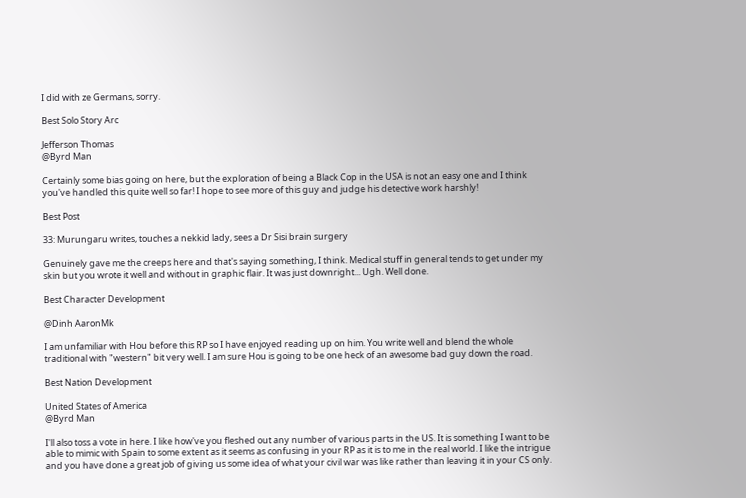I did with ze Germans, sorry.

Best Solo Story Arc

Jefferson Thomas
@Byrd Man

Certainly some bias going on here, but the exploration of being a Black Cop in the USA is not an easy one and I think you've handled this quite well so far! I hope to see more of this guy and judge his detective work harshly!

Best Post

33: Murungaru writes, touches a nekkid lady, sees a Dr Sisi brain surgery

Genuinely gave me the creeps here and that's saying something, I think. Medical stuff in general tends to get under my skin but you wrote it well and without in graphic flair. It was just downright... Ugh. Well done.

Best Character Development

@Dinh AaronMk

I am unfamiliar with Hou before this RP so I have enjoyed reading up on him. You write well and blend the whole traditional with "western" bit very well. I am sure Hou is going to be one heck of an awesome bad guy down the road.

Best Nation Development

United States of America
@Byrd Man

I'll also toss a vote in here. I like how've you fleshed out any number of various parts in the US. It is something I want to be able to mimic with Spain to some extent as it seems as confusing in your RP as it is to me in the real world. I like the intrigue and you have done a great job of giving us some idea of what your civil war was like rather than leaving it in your CS only.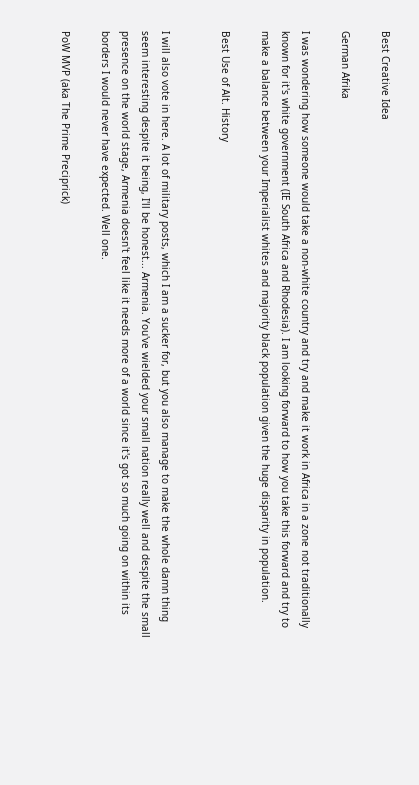Best Creative Idea

German Afrika

I was wondering how someone would take a non-white country and try and make it work in Africa in a zone not traditionally known for it's white government (IE South Africa and Rhodesia). I am looking forward to how you take this forward and try to make a balance between your Imperialist whites and majority black population given the huge disparity in population.

Best Use of Alt. History


I will also vote in here. A lot of military posts, which I am a sucker for, but you also manage to make the whole damn thing seem interesting despite it being, I'll be honest... Armenia. You've wielded your small nation really well and despite the small presence on the world stage, Armenia doesn't feel like it needs more of a world since it's got so much going on within its borders I would never have expected. Well one.

PoW MVP (aka The Prime Preciprick)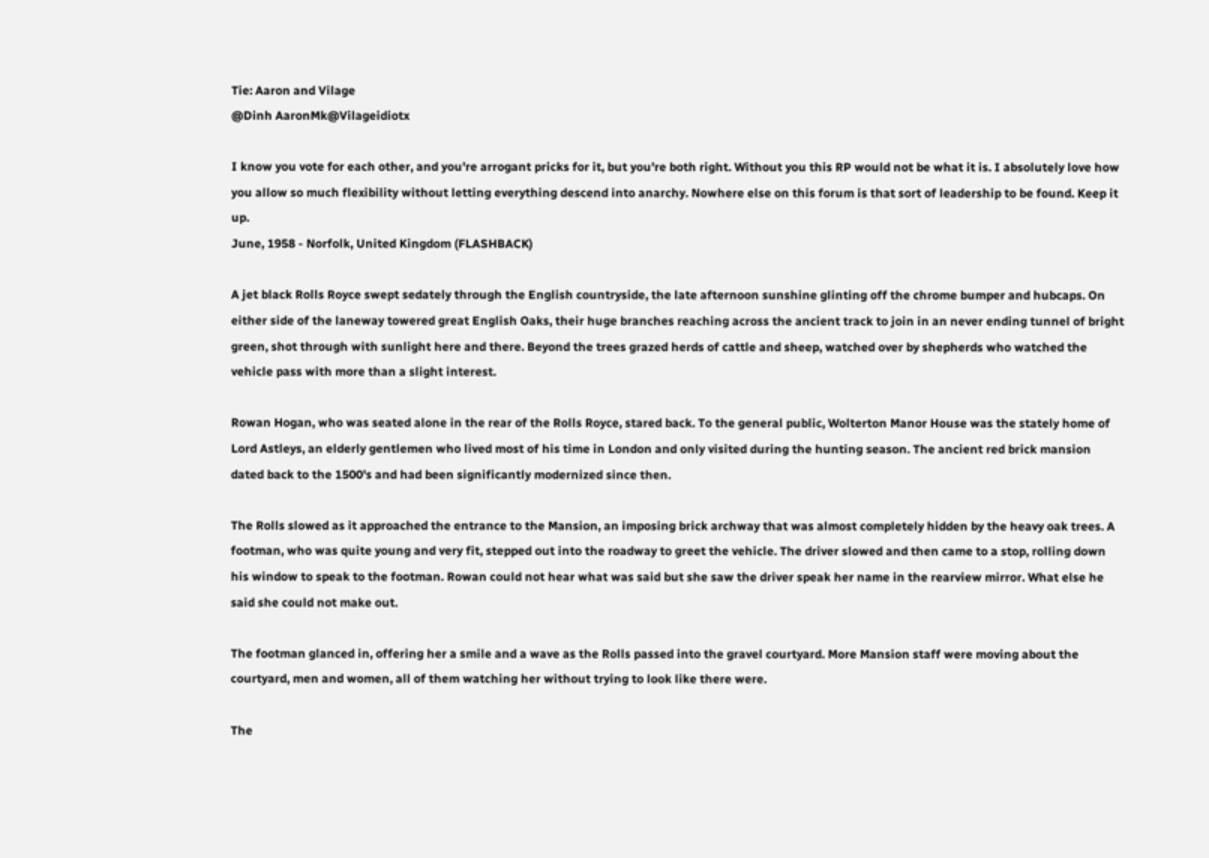Tie: Aaron and Vilage
@Dinh AaronMk@Vilageidiotx

I know you vote for each other, and you're arrogant pricks for it, but you're both right. Without you this RP would not be what it is. I absolutely love how you allow so much flexibility without letting everything descend into anarchy. Nowhere else on this forum is that sort of leadership to be found. Keep it up.
June, 1958 - Norfolk, United Kingdom (FLASHBACK)

A jet black Rolls Royce swept sedately through the English countryside, the late afternoon sunshine glinting off the chrome bumper and hubcaps. On either side of the laneway towered great English Oaks, their huge branches reaching across the ancient track to join in an never ending tunnel of bright green, shot through with sunlight here and there. Beyond the trees grazed herds of cattle and sheep, watched over by shepherds who watched the vehicle pass with more than a slight interest.

Rowan Hogan, who was seated alone in the rear of the Rolls Royce, stared back. To the general public, Wolterton Manor House was the stately home of Lord Astleys, an elderly gentlemen who lived most of his time in London and only visited during the hunting season. The ancient red brick mansion dated back to the 1500's and had been significantly modernized since then.

The Rolls slowed as it approached the entrance to the Mansion, an imposing brick archway that was almost completely hidden by the heavy oak trees. A footman, who was quite young and very fit, stepped out into the roadway to greet the vehicle. The driver slowed and then came to a stop, rolling down his window to speak to the footman. Rowan could not hear what was said but she saw the driver speak her name in the rearview mirror. What else he said she could not make out.

The footman glanced in, offering her a smile and a wave as the Rolls passed into the gravel courtyard. More Mansion staff were moving about the courtyard, men and women, all of them watching her without trying to look like there were.

The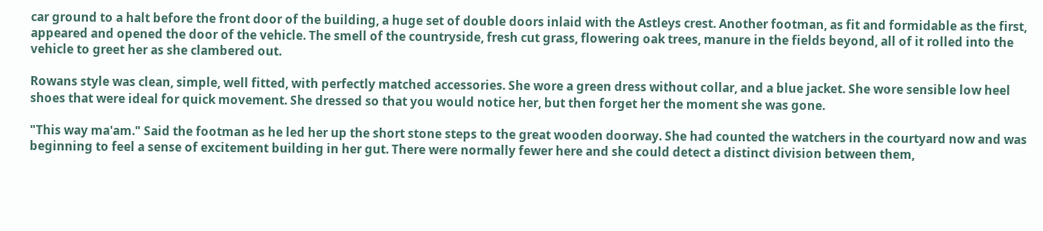car ground to a halt before the front door of the building, a huge set of double doors inlaid with the Astleys crest. Another footman, as fit and formidable as the first, appeared and opened the door of the vehicle. The smell of the countryside, fresh cut grass, flowering oak trees, manure in the fields beyond, all of it rolled into the vehicle to greet her as she clambered out.

Rowans style was clean, simple, well fitted, with perfectly matched accessories. She wore a green dress without collar, and a blue jacket. She wore sensible low heel shoes that were ideal for quick movement. She dressed so that you would notice her, but then forget her the moment she was gone.

"This way ma'am." Said the footman as he led her up the short stone steps to the great wooden doorway. She had counted the watchers in the courtyard now and was beginning to feel a sense of excitement building in her gut. There were normally fewer here and she could detect a distinct division between them,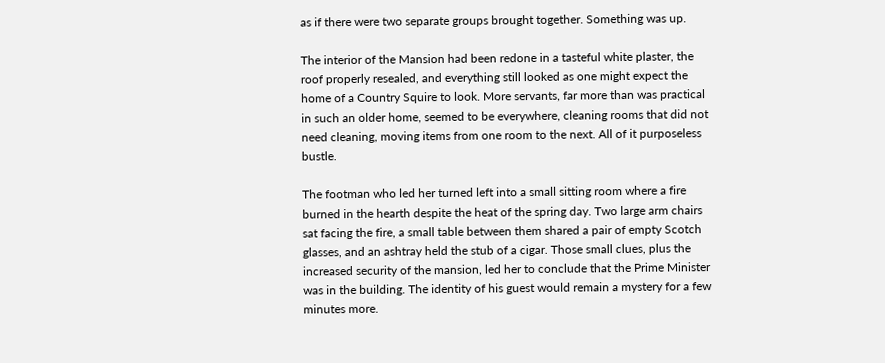as if there were two separate groups brought together. Something was up.

The interior of the Mansion had been redone in a tasteful white plaster, the roof properly resealed, and everything still looked as one might expect the home of a Country Squire to look. More servants, far more than was practical in such an older home, seemed to be everywhere, cleaning rooms that did not need cleaning, moving items from one room to the next. All of it purposeless bustle.

The footman who led her turned left into a small sitting room where a fire burned in the hearth despite the heat of the spring day. Two large arm chairs sat facing the fire, a small table between them shared a pair of empty Scotch glasses, and an ashtray held the stub of a cigar. Those small clues, plus the increased security of the mansion, led her to conclude that the Prime Minister was in the building. The identity of his guest would remain a mystery for a few minutes more.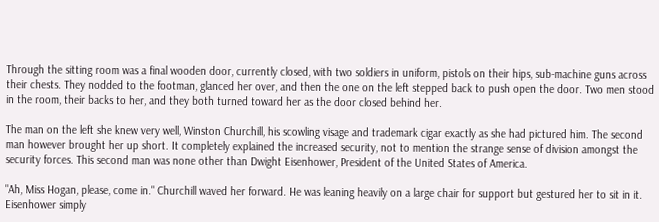Through the sitting room was a final wooden door, currently closed, with two soldiers in uniform, pistols on their hips, sub-machine guns across their chests. They nodded to the footman, glanced her over, and then the one on the left stepped back to push open the door. Two men stood in the room, their backs to her, and they both turned toward her as the door closed behind her.

The man on the left she knew very well, Winston Churchill, his scowling visage and trademark cigar exactly as she had pictured him. The second man however brought her up short. It completely explained the increased security, not to mention the strange sense of division amongst the security forces. This second man was none other than Dwight Eisenhower, President of the United States of America.

"Ah, Miss Hogan, please, come in." Churchill waved her forward. He was leaning heavily on a large chair for support but gestured her to sit in it. Eisenhower simply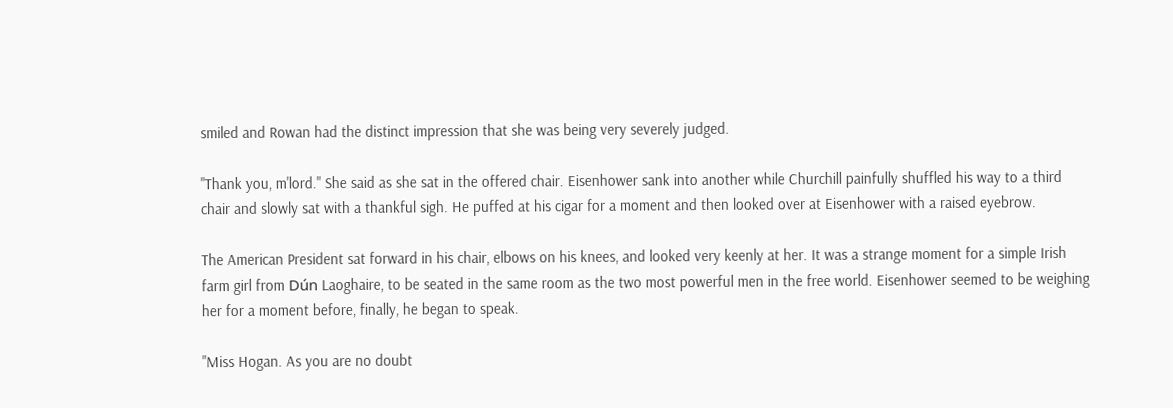smiled and Rowan had the distinct impression that she was being very severely judged.

"Thank you, m'lord." She said as she sat in the offered chair. Eisenhower sank into another while Churchill painfully shuffled his way to a third chair and slowly sat with a thankful sigh. He puffed at his cigar for a moment and then looked over at Eisenhower with a raised eyebrow.

The American President sat forward in his chair, elbows on his knees, and looked very keenly at her. It was a strange moment for a simple Irish farm girl from Dún Laoghaire, to be seated in the same room as the two most powerful men in the free world. Eisenhower seemed to be weighing her for a moment before, finally, he began to speak.

"Miss Hogan. As you are no doubt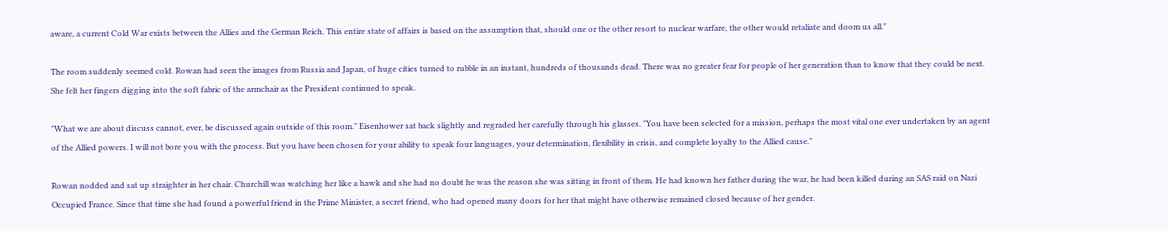aware, a current Cold War exists between the Allies and the German Reich. This entire state of affairs is based on the assumption that, should one or the other resort to nuclear warfare, the other would retaliate and doom us all."

The room suddenly seemed cold. Rowan had seen the images from Russia and Japan, of huge cities turned to rubble in an instant, hundreds of thousands dead. There was no greater fear for people of her generation than to know that they could be next. She felt her fingers digging into the soft fabric of the armchair as the President continued to speak.

"What we are about discuss cannot, ever, be discussed again outside of this room." Eisenhower sat back slightly and regraded her carefully through his glasses. "You have been selected for a mission, perhaps the most vital one ever undertaken by an agent of the Allied powers. I will not bore you with the process. But you have been chosen for your ability to speak four languages, your determination, flexibility in crisis, and complete loyalty to the Allied cause."

Rowan nodded and sat up straighter in her chair. Churchill was watching her like a hawk and she had no doubt he was the reason she was sitting in front of them. He had known her father during the war, he had been killed during an SAS raid on Nazi Occupied France. Since that time she had found a powerful friend in the Prime Minister, a secret friend, who had opened many doors for her that might have otherwise remained closed because of her gender.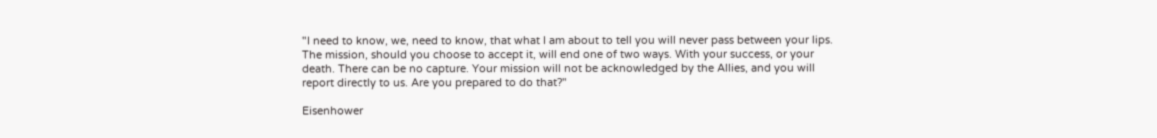"I need to know, we, need to know, that what I am about to tell you will never pass between your lips. The mission, should you choose to accept it, will end one of two ways. With your success, or your death. There can be no capture. Your mission will not be acknowledged by the Allies, and you will report directly to us. Are you prepared to do that?"

Eisenhower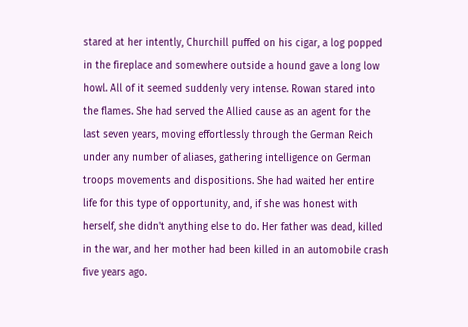stared at her intently, Churchill puffed on his cigar, a log popped in the fireplace and somewhere outside a hound gave a long low howl. All of it seemed suddenly very intense. Rowan stared into the flames. She had served the Allied cause as an agent for the last seven years, moving effortlessly through the German Reich under any number of aliases, gathering intelligence on German troops movements and dispositions. She had waited her entire life for this type of opportunity, and, if she was honest with herself, she didn't anything else to do. Her father was dead, killed in the war, and her mother had been killed in an automobile crash five years ago.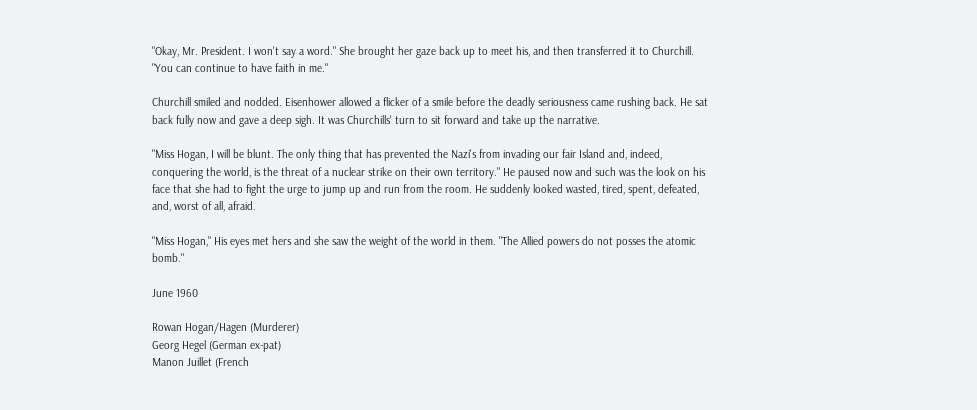"Okay, Mr. President. I won't say a word." She brought her gaze back up to meet his, and then transferred it to Churchill. "You can continue to have faith in me."

Churchill smiled and nodded. Eisenhower allowed a flicker of a smile before the deadly seriousness came rushing back. He sat back fully now and gave a deep sigh. It was Churchills' turn to sit forward and take up the narrative.

"Miss Hogan, I will be blunt. The only thing that has prevented the Nazi's from invading our fair Island and, indeed, conquering the world, is the threat of a nuclear strike on their own territory." He paused now and such was the look on his face that she had to fight the urge to jump up and run from the room. He suddenly looked wasted, tired, spent, defeated, and, worst of all, afraid.

"Miss Hogan," His eyes met hers and she saw the weight of the world in them. "The Allied powers do not posses the atomic bomb."

June 1960

Rowan Hogan/Hagen (Murderer)
Georg Hegel (German ex-pat)
Manon Juillet (French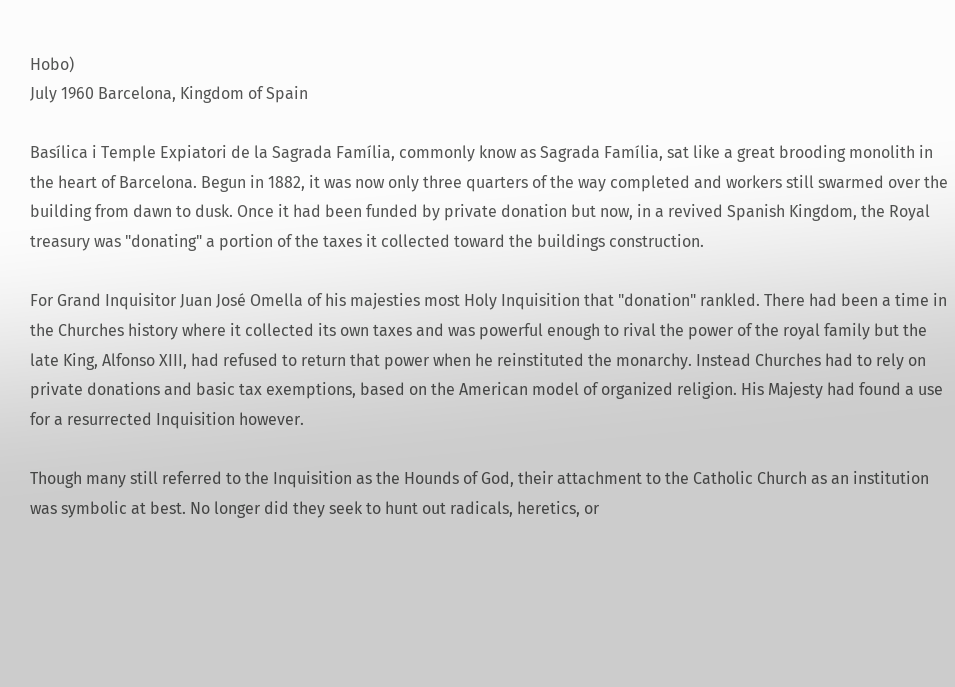Hobo)
July 1960 Barcelona, Kingdom of Spain

Basílica i Temple Expiatori de la Sagrada Família, commonly know as Sagrada Família, sat like a great brooding monolith in the heart of Barcelona. Begun in 1882, it was now only three quarters of the way completed and workers still swarmed over the building from dawn to dusk. Once it had been funded by private donation but now, in a revived Spanish Kingdom, the Royal treasury was "donating" a portion of the taxes it collected toward the buildings construction.

For Grand Inquisitor Juan José Omella of his majesties most Holy Inquisition that "donation" rankled. There had been a time in the Churches history where it collected its own taxes and was powerful enough to rival the power of the royal family but the late King, Alfonso XIII, had refused to return that power when he reinstituted the monarchy. Instead Churches had to rely on private donations and basic tax exemptions, based on the American model of organized religion. His Majesty had found a use for a resurrected Inquisition however.

Though many still referred to the Inquisition as the Hounds of God, their attachment to the Catholic Church as an institution was symbolic at best. No longer did they seek to hunt out radicals, heretics, or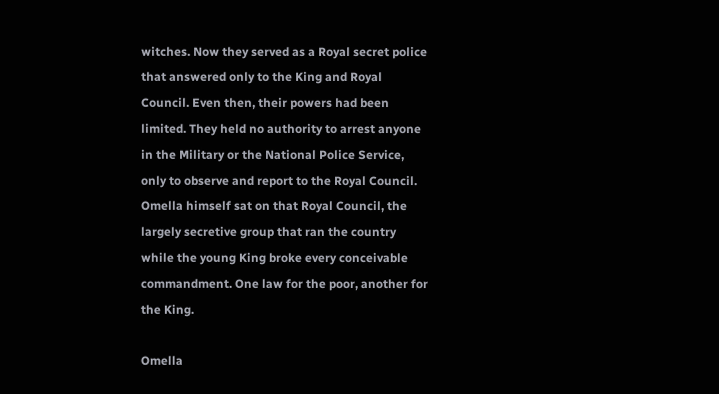witches. Now they served as a Royal secret police that answered only to the King and Royal Council. Even then, their powers had been limited. They held no authority to arrest anyone in the Military or the National Police Service, only to observe and report to the Royal Council. Omella himself sat on that Royal Council, the largely secretive group that ran the country while the young King broke every conceivable commandment. One law for the poor, another for the King.

Omella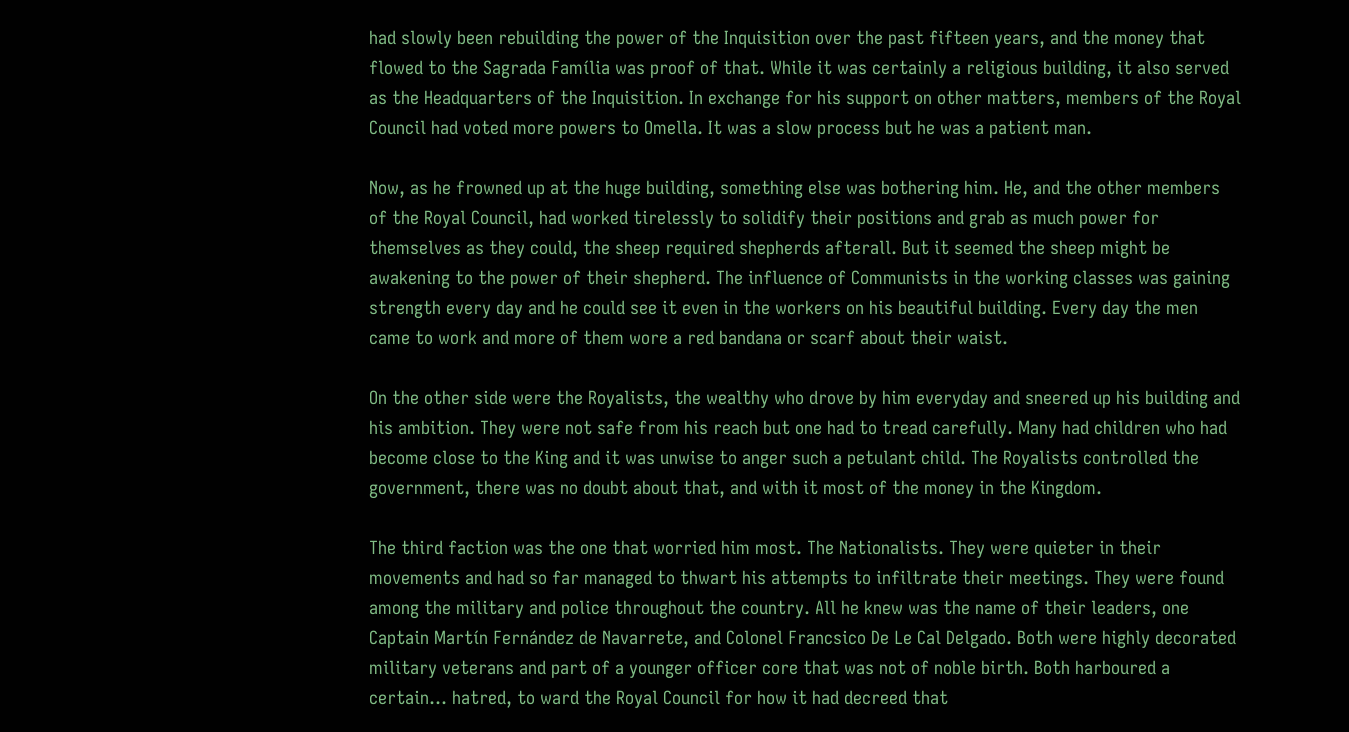had slowly been rebuilding the power of the Inquisition over the past fifteen years, and the money that flowed to the Sagrada Família was proof of that. While it was certainly a religious building, it also served as the Headquarters of the Inquisition. In exchange for his support on other matters, members of the Royal Council had voted more powers to Omella. It was a slow process but he was a patient man.

Now, as he frowned up at the huge building, something else was bothering him. He, and the other members of the Royal Council, had worked tirelessly to solidify their positions and grab as much power for themselves as they could, the sheep required shepherds afterall. But it seemed the sheep might be awakening to the power of their shepherd. The influence of Communists in the working classes was gaining strength every day and he could see it even in the workers on his beautiful building. Every day the men came to work and more of them wore a red bandana or scarf about their waist.

On the other side were the Royalists, the wealthy who drove by him everyday and sneered up his building and his ambition. They were not safe from his reach but one had to tread carefully. Many had children who had become close to the King and it was unwise to anger such a petulant child. The Royalists controlled the government, there was no doubt about that, and with it most of the money in the Kingdom.

The third faction was the one that worried him most. The Nationalists. They were quieter in their movements and had so far managed to thwart his attempts to infiltrate their meetings. They were found among the military and police throughout the country. All he knew was the name of their leaders, one Captain Martín Fernández de Navarrete, and Colonel Francsico De Le Cal Delgado. Both were highly decorated military veterans and part of a younger officer core that was not of noble birth. Both harboured a certain... hatred, to ward the Royal Council for how it had decreed that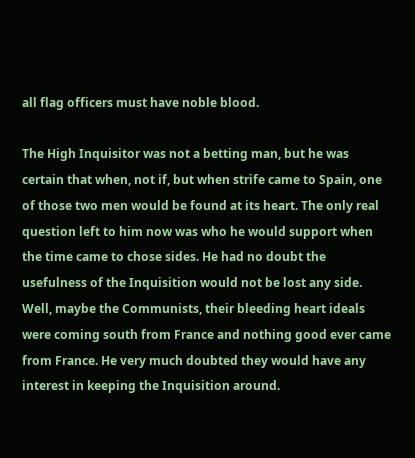all flag officers must have noble blood.

The High Inquisitor was not a betting man, but he was certain that when, not if, but when strife came to Spain, one of those two men would be found at its heart. The only real question left to him now was who he would support when the time came to chose sides. He had no doubt the usefulness of the Inquisition would not be lost any side. Well, maybe the Communists, their bleeding heart ideals were coming south from France and nothing good ever came from France. He very much doubted they would have any interest in keeping the Inquisition around.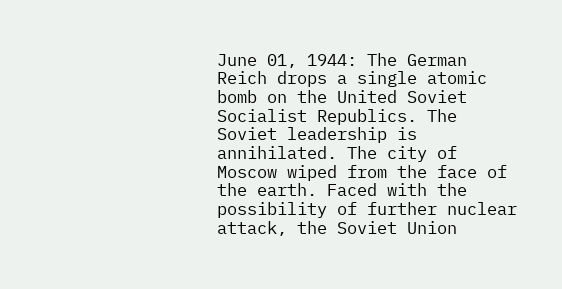June 01, 1944: The German Reich drops a single atomic bomb on the United Soviet Socialist Republics. The Soviet leadership is annihilated. The city of Moscow wiped from the face of the earth. Faced with the possibility of further nuclear attack, the Soviet Union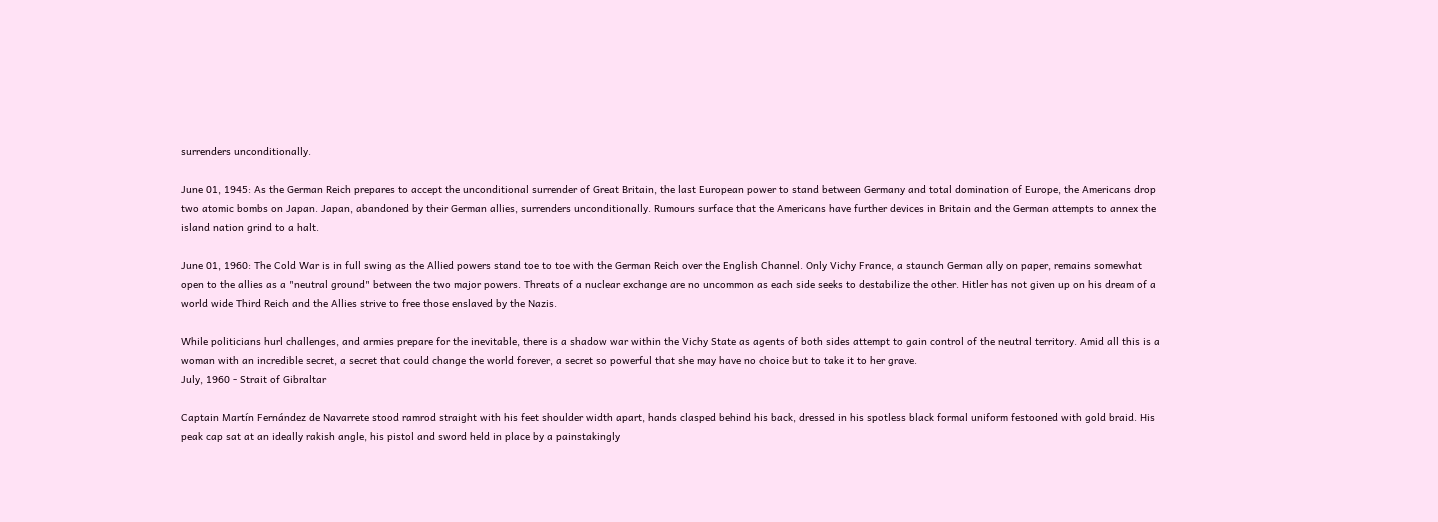surrenders unconditionally.

June 01, 1945: As the German Reich prepares to accept the unconditional surrender of Great Britain, the last European power to stand between Germany and total domination of Europe, the Americans drop two atomic bombs on Japan. Japan, abandoned by their German allies, surrenders unconditionally. Rumours surface that the Americans have further devices in Britain and the German attempts to annex the island nation grind to a halt.

June 01, 1960: The Cold War is in full swing as the Allied powers stand toe to toe with the German Reich over the English Channel. Only Vichy France, a staunch German ally on paper, remains somewhat open to the allies as a "neutral ground" between the two major powers. Threats of a nuclear exchange are no uncommon as each side seeks to destabilize the other. Hitler has not given up on his dream of a world wide Third Reich and the Allies strive to free those enslaved by the Nazis.

While politicians hurl challenges, and armies prepare for the inevitable, there is a shadow war within the Vichy State as agents of both sides attempt to gain control of the neutral territory. Amid all this is a woman with an incredible secret, a secret that could change the world forever, a secret so powerful that she may have no choice but to take it to her grave.
July, 1960 - Strait of Gibraltar

Captain Martín Fernández de Navarrete stood ramrod straight with his feet shoulder width apart, hands clasped behind his back, dressed in his spotless black formal uniform festooned with gold braid. His peak cap sat at an ideally rakish angle, his pistol and sword held in place by a painstakingly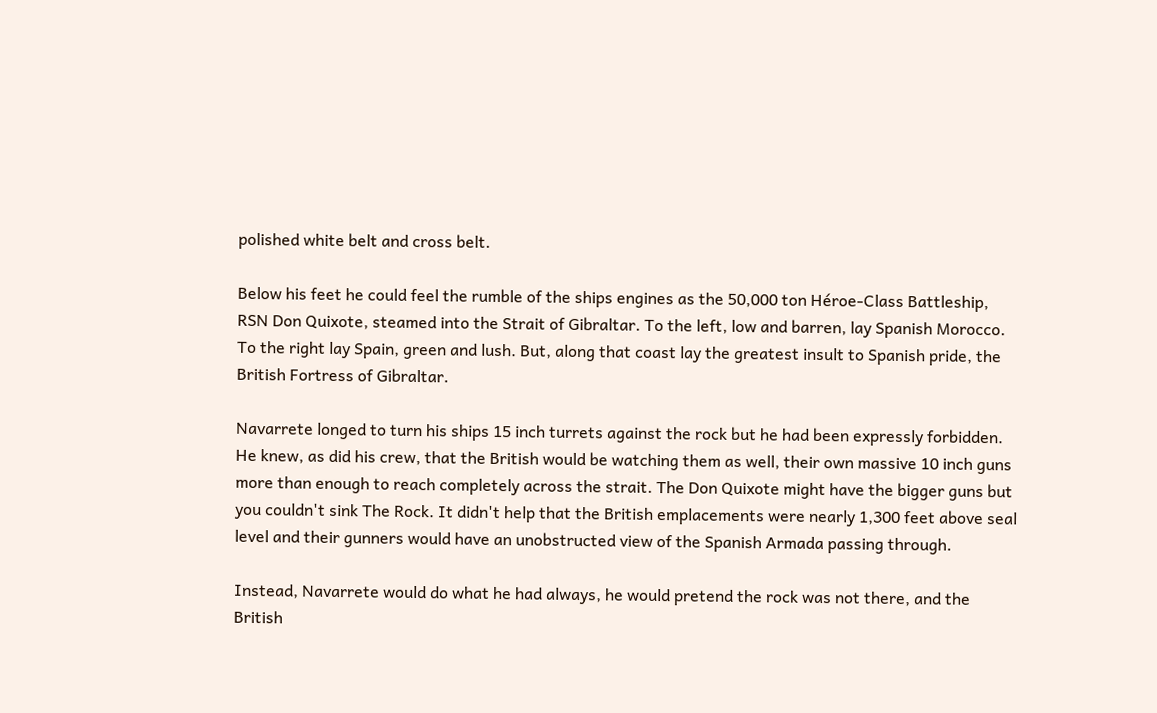polished white belt and cross belt.

Below his feet he could feel the rumble of the ships engines as the 50,000 ton Héroe-Class Battleship, RSN Don Quixote, steamed into the Strait of Gibraltar. To the left, low and barren, lay Spanish Morocco. To the right lay Spain, green and lush. But, along that coast lay the greatest insult to Spanish pride, the British Fortress of Gibraltar.

Navarrete longed to turn his ships 15 inch turrets against the rock but he had been expressly forbidden. He knew, as did his crew, that the British would be watching them as well, their own massive 10 inch guns more than enough to reach completely across the strait. The Don Quixote might have the bigger guns but you couldn't sink The Rock. It didn't help that the British emplacements were nearly 1,300 feet above seal level and their gunners would have an unobstructed view of the Spanish Armada passing through.

Instead, Navarrete would do what he had always, he would pretend the rock was not there, and the British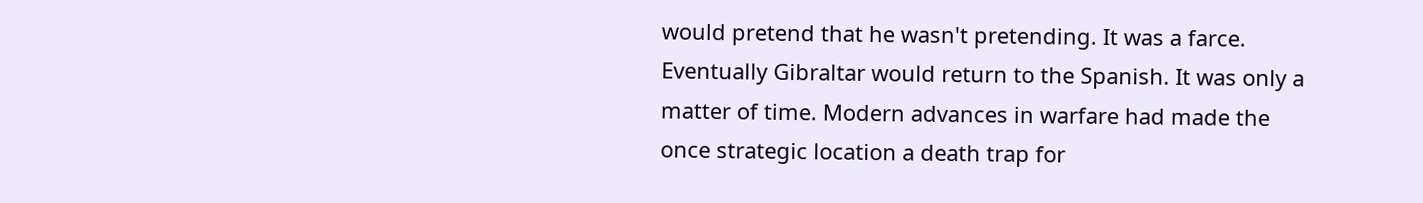would pretend that he wasn't pretending. It was a farce. Eventually Gibraltar would return to the Spanish. It was only a matter of time. Modern advances in warfare had made the once strategic location a death trap for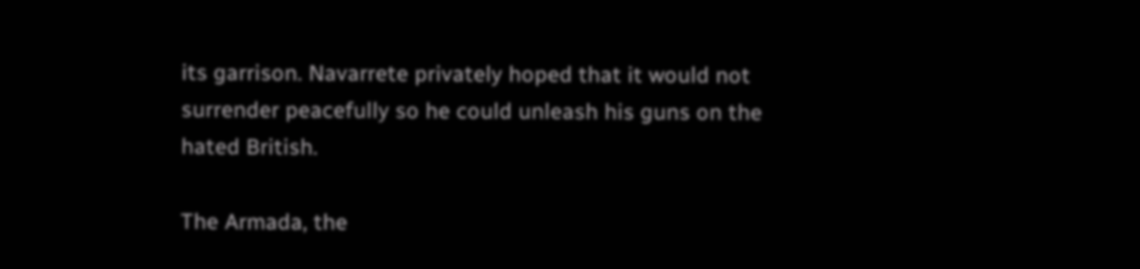its garrison. Navarrete privately hoped that it would not surrender peacefully so he could unleash his guns on the hated British.

The Armada, the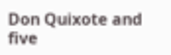Don Quixote and five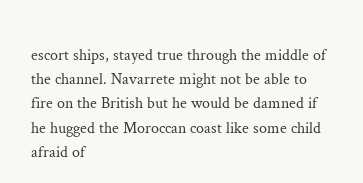escort ships, stayed true through the middle of the channel. Navarrete might not be able to fire on the British but he would be damned if he hugged the Moroccan coast like some child afraid of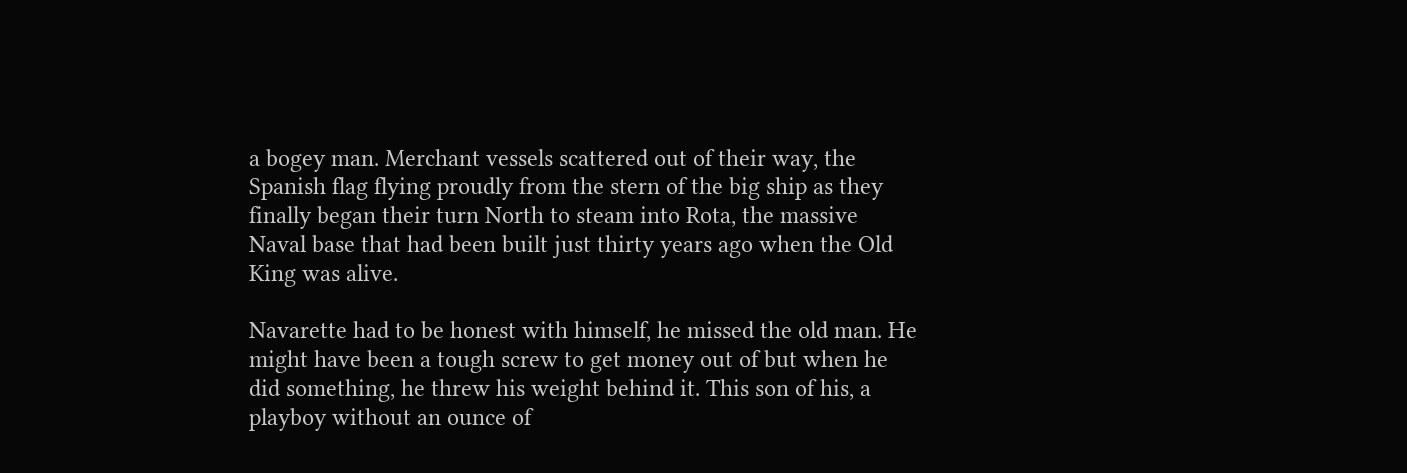a bogey man. Merchant vessels scattered out of their way, the Spanish flag flying proudly from the stern of the big ship as they finally began their turn North to steam into Rota, the massive Naval base that had been built just thirty years ago when the Old King was alive.

Navarette had to be honest with himself, he missed the old man. He might have been a tough screw to get money out of but when he did something, he threw his weight behind it. This son of his, a playboy without an ounce of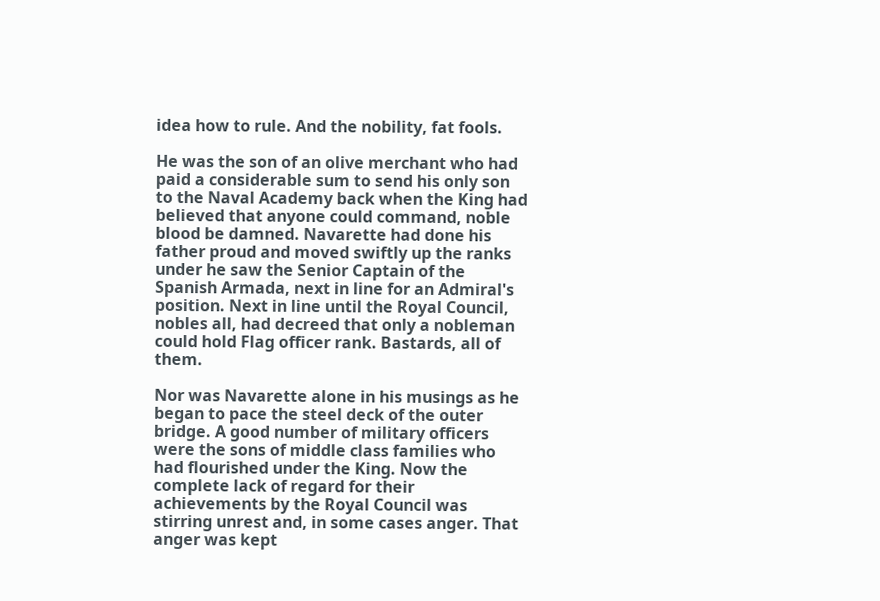idea how to rule. And the nobility, fat fools.

He was the son of an olive merchant who had paid a considerable sum to send his only son to the Naval Academy back when the King had believed that anyone could command, noble blood be damned. Navarette had done his father proud and moved swiftly up the ranks under he saw the Senior Captain of the Spanish Armada, next in line for an Admiral's position. Next in line until the Royal Council, nobles all, had decreed that only a nobleman could hold Flag officer rank. Bastards, all of them.

Nor was Navarette alone in his musings as he began to pace the steel deck of the outer bridge. A good number of military officers were the sons of middle class families who had flourished under the King. Now the complete lack of regard for their achievements by the Royal Council was stirring unrest and, in some cases anger. That anger was kept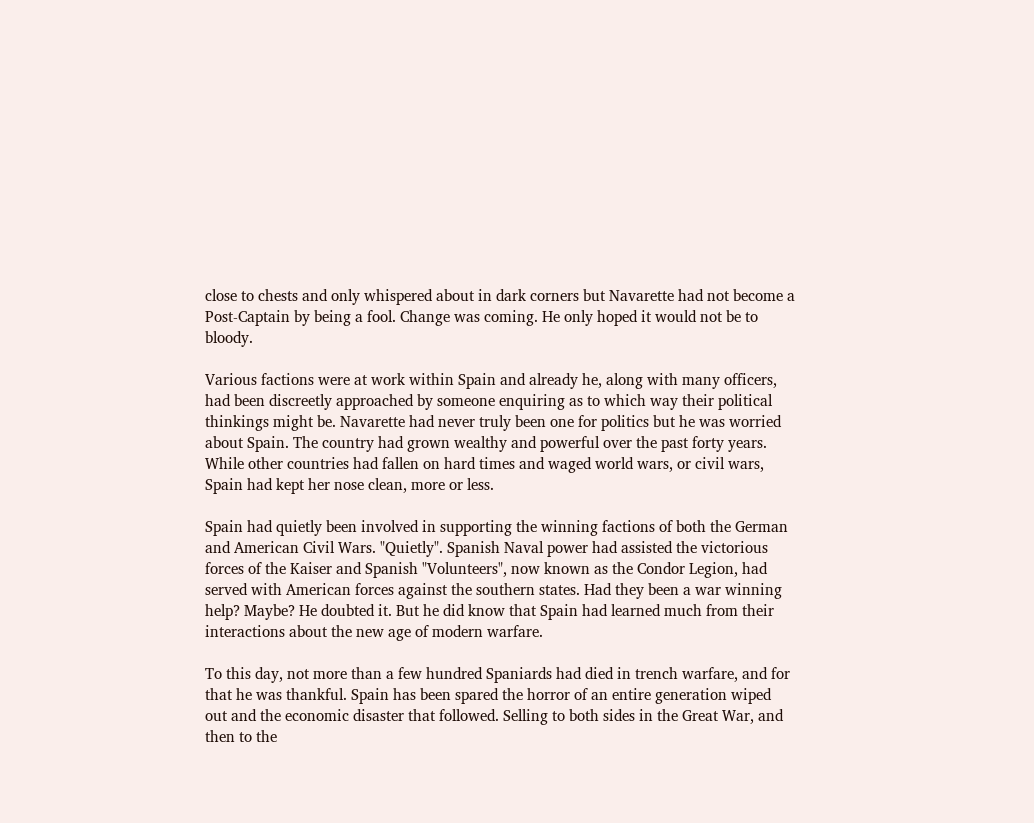close to chests and only whispered about in dark corners but Navarette had not become a Post-Captain by being a fool. Change was coming. He only hoped it would not be to bloody.

Various factions were at work within Spain and already he, along with many officers, had been discreetly approached by someone enquiring as to which way their political thinkings might be. Navarette had never truly been one for politics but he was worried about Spain. The country had grown wealthy and powerful over the past forty years. While other countries had fallen on hard times and waged world wars, or civil wars, Spain had kept her nose clean, more or less.

Spain had quietly been involved in supporting the winning factions of both the German and American Civil Wars. "Quietly". Spanish Naval power had assisted the victorious forces of the Kaiser and Spanish "Volunteers", now known as the Condor Legion, had served with American forces against the southern states. Had they been a war winning help? Maybe? He doubted it. But he did know that Spain had learned much from their interactions about the new age of modern warfare.

To this day, not more than a few hundred Spaniards had died in trench warfare, and for that he was thankful. Spain has been spared the horror of an entire generation wiped out and the economic disaster that followed. Selling to both sides in the Great War, and then to the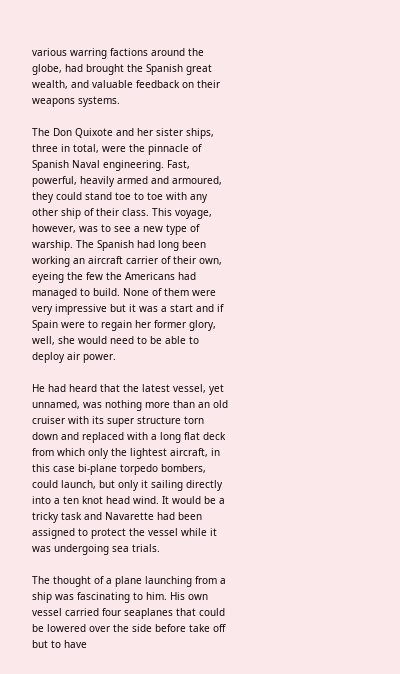various warring factions around the globe, had brought the Spanish great wealth, and valuable feedback on their weapons systems.

The Don Quixote and her sister ships, three in total, were the pinnacle of Spanish Naval engineering. Fast, powerful, heavily armed and armoured, they could stand toe to toe with any other ship of their class. This voyage, however, was to see a new type of warship. The Spanish had long been working an aircraft carrier of their own, eyeing the few the Americans had managed to build. None of them were very impressive but it was a start and if Spain were to regain her former glory, well, she would need to be able to deploy air power.

He had heard that the latest vessel, yet unnamed, was nothing more than an old cruiser with its super structure torn down and replaced with a long flat deck from which only the lightest aircraft, in this case bi-plane torpedo bombers, could launch, but only it sailing directly into a ten knot head wind. It would be a tricky task and Navarette had been assigned to protect the vessel while it was undergoing sea trials.

The thought of a plane launching from a ship was fascinating to him. His own vessel carried four seaplanes that could be lowered over the side before take off but to have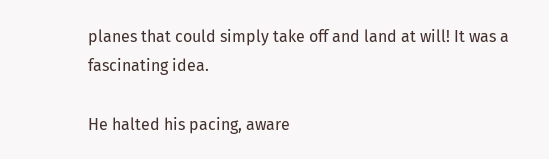planes that could simply take off and land at will! It was a fascinating idea.

He halted his pacing, aware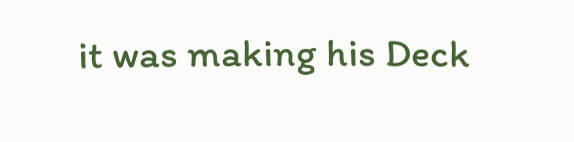it was making his Deck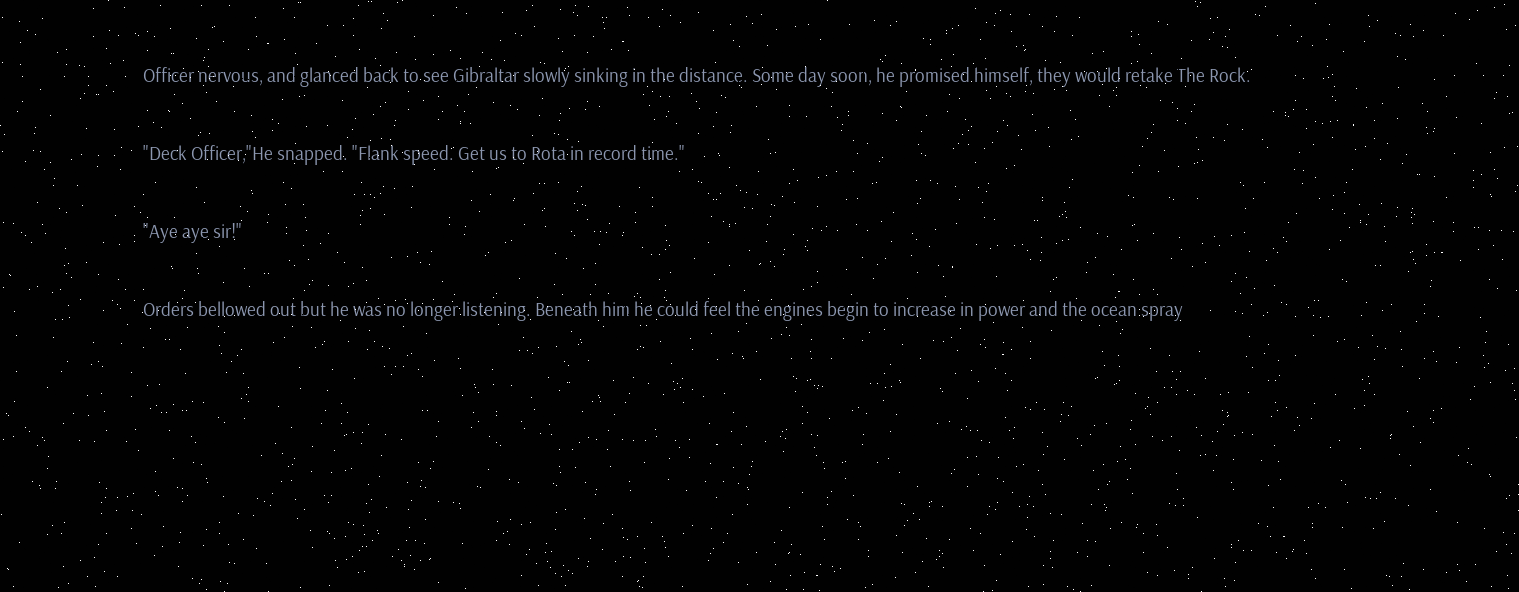Officer nervous, and glanced back to see Gibraltar slowly sinking in the distance. Some day soon, he promised himself, they would retake The Rock.

"Deck Officer,"He snapped. "Flank speed. Get us to Rota in record time."

"Aye aye sir!"

Orders bellowed out but he was no longer listening. Beneath him he could feel the engines begin to increase in power and the ocean spray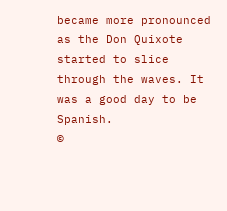became more pronounced as the Don Quixote started to slice through the waves. It was a good day to be Spanish.
©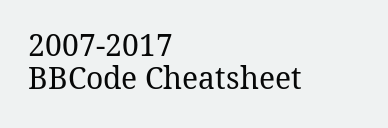2007-2017
BBCode Cheatsheet